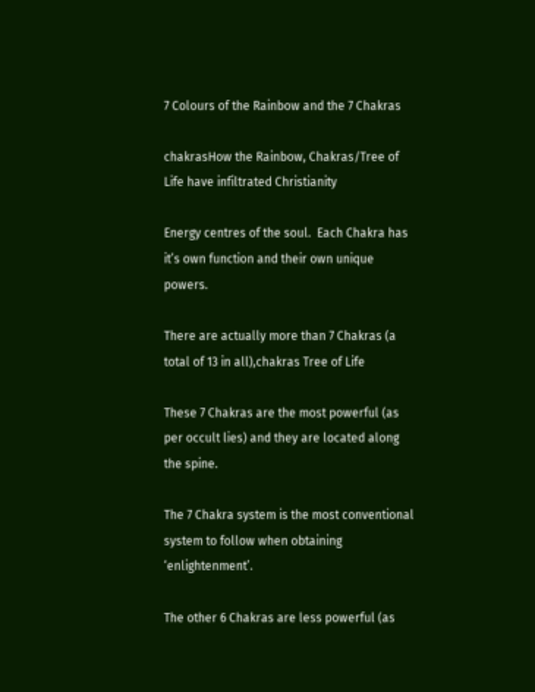7 Colours of the Rainbow and the 7 Chakras

chakrasHow the Rainbow, Chakras/Tree of Life have infiltrated Christianity

Energy centres of the soul.  Each Chakra has it’s own function and their own unique powers.

There are actually more than 7 Chakras (a total of 13 in all),chakras Tree of Life

These 7 Chakras are the most powerful (as per occult lies) and they are located along the spine.

The 7 Chakra system is the most conventional system to follow when obtaining ‘enlightenment’.

The other 6 Chakras are less powerful (as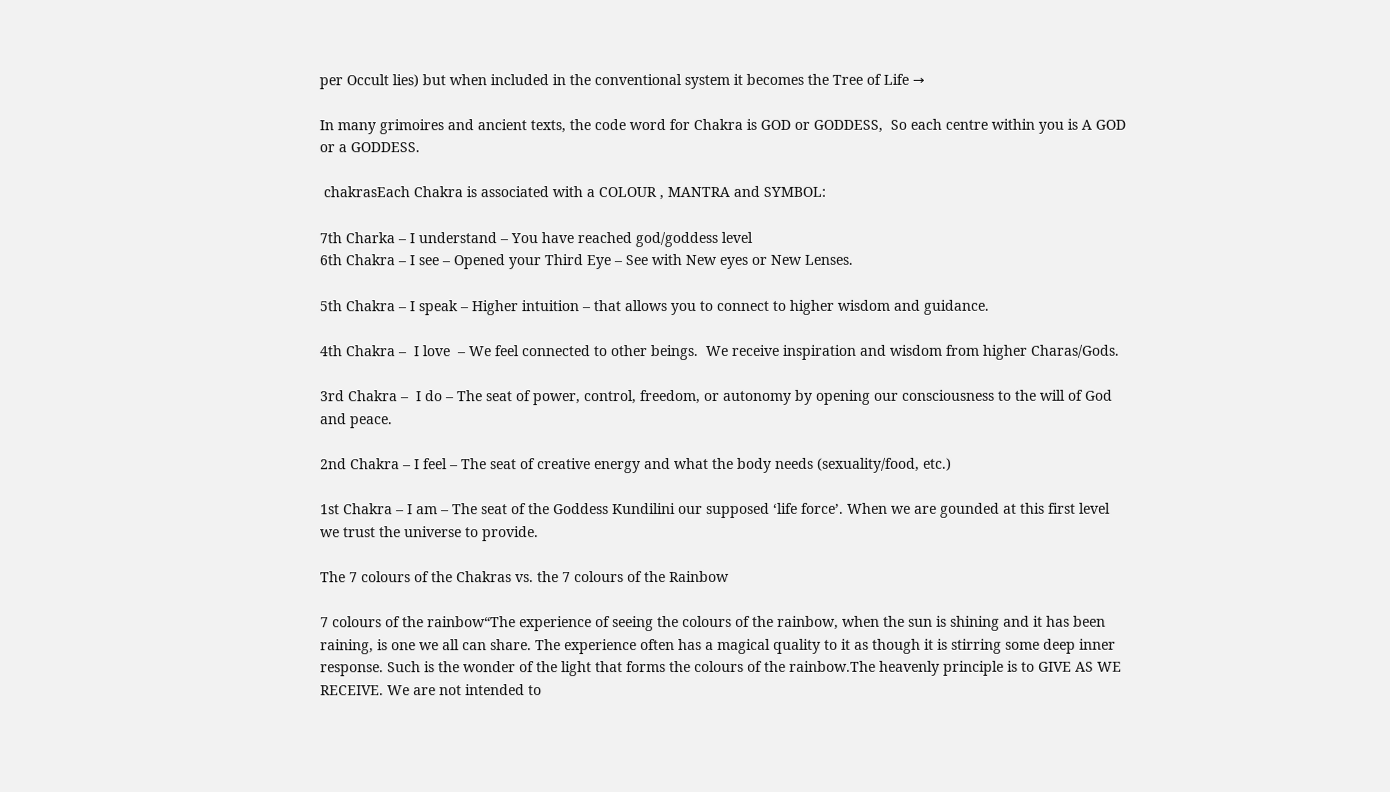per Occult lies) but when included in the conventional system it becomes the Tree of Life →

In many grimoires and ancient texts, the code word for Chakra is GOD or GODDESS,  So each centre within you is A GOD or a GODDESS.

 chakrasEach Chakra is associated with a COLOUR , MANTRA and SYMBOL:

7th Charka – I understand – You have reached god/goddess level
6th Chakra – I see – Opened your Third Eye – See with New eyes or New Lenses.

5th Chakra – I speak – Higher intuition – that allows you to connect to higher wisdom and guidance.

4th Chakra –  I love  – We feel connected to other beings.  We receive inspiration and wisdom from higher Charas/Gods.

3rd Chakra –  I do – The seat of power, control, freedom, or autonomy by opening our consciousness to the will of God and peace.

2nd Chakra – I feel – The seat of creative energy and what the body needs (sexuality/food, etc.)

1st Chakra – I am – The seat of the Goddess Kundilini our supposed ‘life force’. When we are gounded at this first level we trust the universe to provide.

The 7 colours of the Chakras vs. the 7 colours of the Rainbow

7 colours of the rainbow“The experience of seeing the colours of the rainbow, when the sun is shining and it has been raining, is one we all can share. The experience often has a magical quality to it as though it is stirring some deep inner response. Such is the wonder of the light that forms the colours of the rainbow.The heavenly principle is to GIVE AS WE RECEIVE. We are not intended to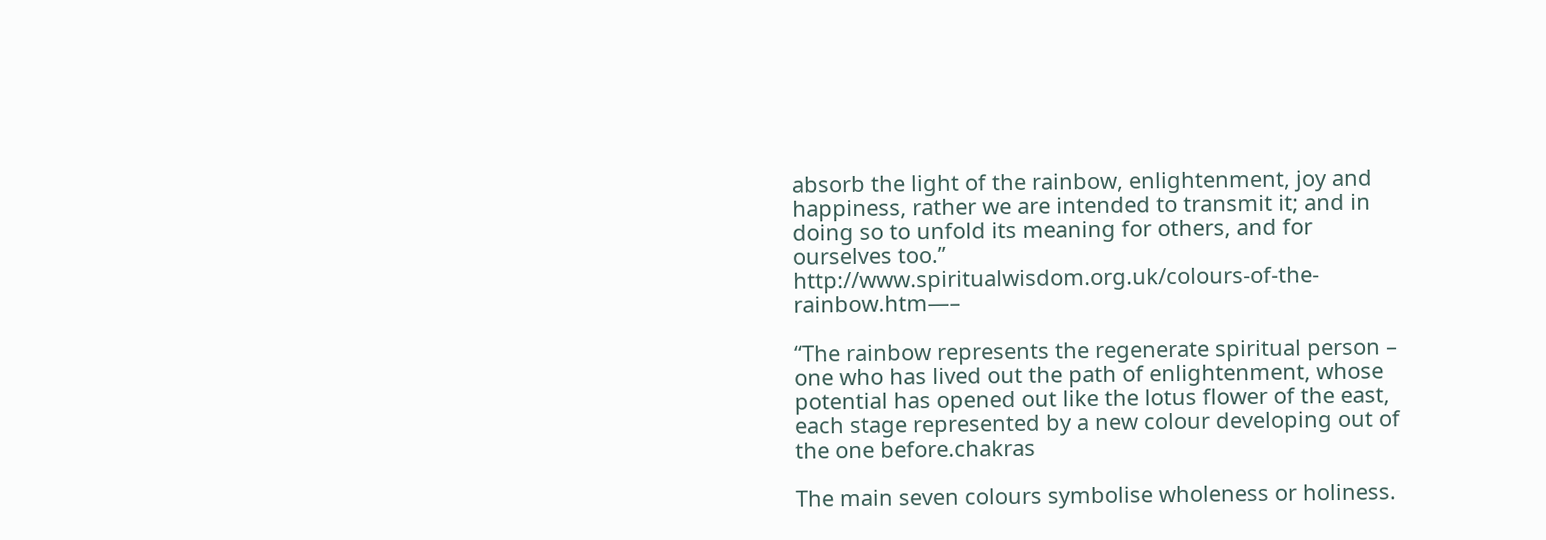absorb the light of the rainbow, enlightenment, joy and happiness, rather we are intended to transmit it; and in doing so to unfold its meaning for others, and for ourselves too.”      http://www.spiritualwisdom.org.uk/colours-of-the-rainbow.htm—–

“The rainbow represents the regenerate spiritual person – one who has lived out the path of enlightenment, whose potential has opened out like the lotus flower of the east, each stage represented by a new colour developing out of the one before.chakras

The main seven colours symbolise wholeness or holiness.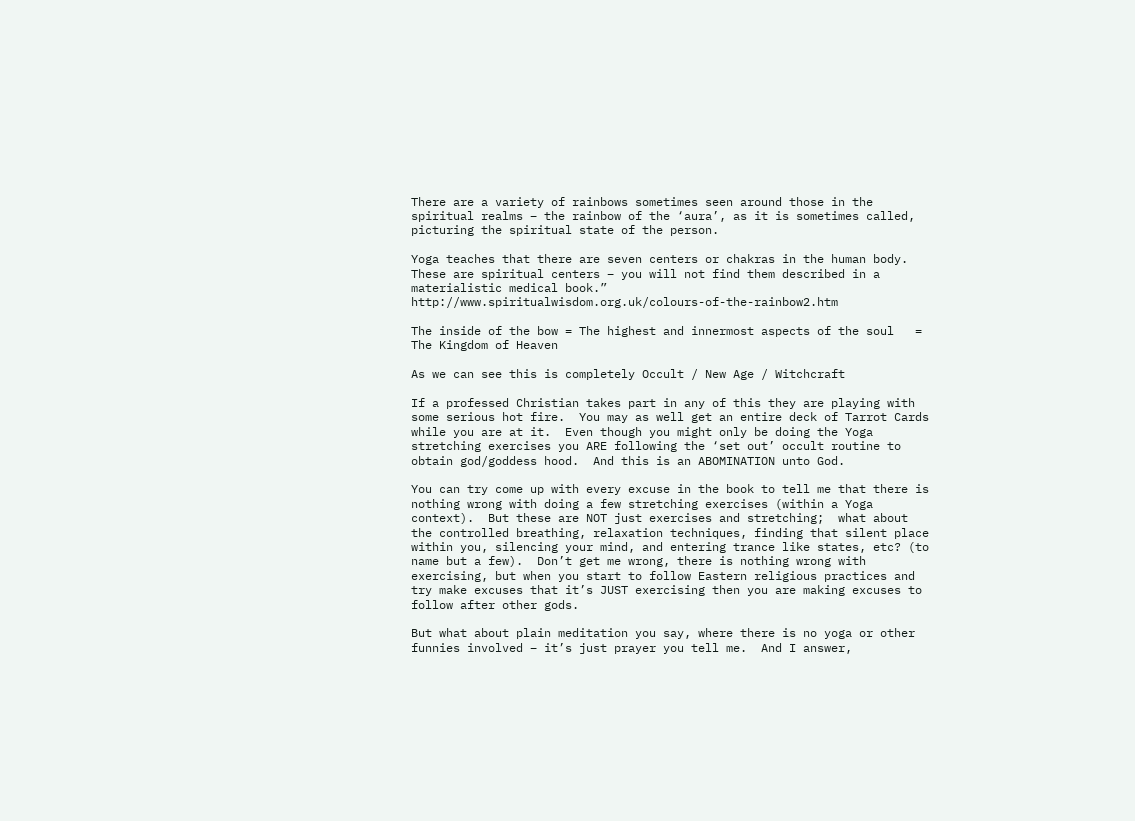There are a variety of rainbows sometimes seen around those in the spiritual realms – the rainbow of the ‘aura’, as it is sometimes called, picturing the spiritual state of the person.

Yoga teaches that there are seven centers or chakras in the human body. These are spiritual centers – you will not find them described in a materialistic medical book.”     http://www.spiritualwisdom.org.uk/colours-of-the-rainbow2.htm

The inside of the bow = The highest and innermost aspects of the soul   =   The Kingdom of Heaven

As we can see this is completely Occult / New Age / Witchcraft

If a professed Christian takes part in any of this they are playing with some serious hot fire.  You may as well get an entire deck of Tarrot Cards while you are at it.  Even though you might only be doing the Yoga stretching exercises you ARE following the ‘set out’ occult routine to obtain god/goddess hood.  And this is an ABOMINATION unto God.

You can try come up with every excuse in the book to tell me that there is nothing wrong with doing a few stretching exercises (within a Yoga context).  But these are NOT just exercises and stretching;  what about the controlled breathing, relaxation techniques, finding that silent place within you, silencing your mind, and entering trance like states, etc? (to name but a few).  Don’t get me wrong, there is nothing wrong with exercising, but when you start to follow Eastern religious practices and try make excuses that it’s JUST exercising then you are making excuses to follow after other gods.

But what about plain meditation you say, where there is no yoga or other funnies involved – it’s just prayer you tell me.  And I answer,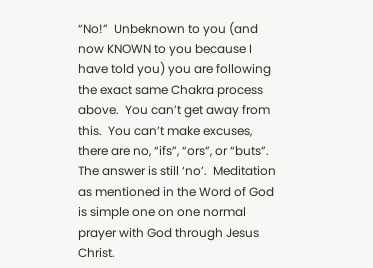“No!”  Unbeknown to you (and now KNOWN to you because I have told you) you are following the exact same Chakra process above.  You can’t get away from this.  You can’t make excuses, there are no, “ifs”, “ors”, or “buts”.  The answer is still ‘no’.  Meditation as mentioned in the Word of God is simple one on one normal prayer with God through Jesus Christ.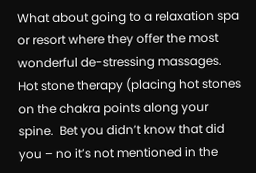What about going to a relaxation spa or resort where they offer the most wonderful de-stressing massages.  Hot stone therapy (placing hot stones on the chakra points along your spine.  Bet you didn’t know that did you – no it’s not mentioned in the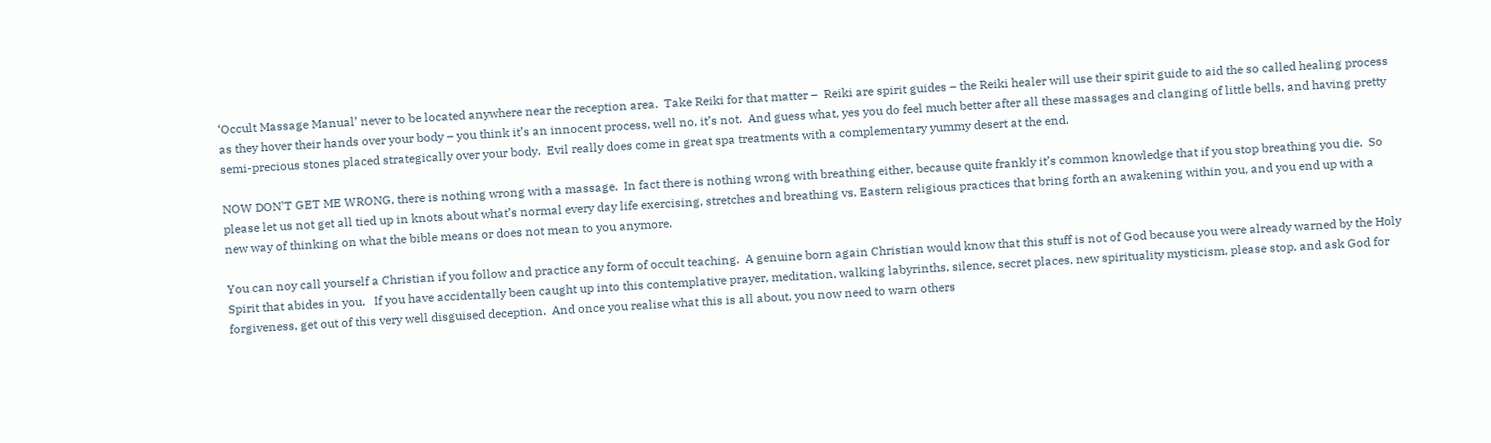‘Occult Massage Manual’ never to be located anywhere near the reception area.  Take Reiki for that matter –  Reiki are spirit guides – the Reiki healer will use their spirit guide to aid the so called healing process as they hover their hands over your body – you think it’s an innocent process, well no, it’s not.  And guess what, yes you do feel much better after all these massages and clanging of little bells, and having pretty semi-precious stones placed strategically over your body.  Evil really does come in great spa treatments with a complementary yummy desert at the end.

NOW DON’T GET ME WRONG, there is nothing wrong with a massage.  In fact there is nothing wrong with breathing either, because quite frankly it’s common knowledge that if you stop breathing you die.  So please let us not get all tied up in knots about what’s normal every day life exercising, stretches and breathing vs. Eastern religious practices that bring forth an awakening within you, and you end up with a new way of thinking on what the bible means or does not mean to you anymore.

You can noy call yourself a Christian if you follow and practice any form of occult teaching.  A genuine born again Christian would know that this stuff is not of God because you were already warned by the Holy Spirit that abides in you.   If you have accidentally been caught up into this contemplative prayer, meditation, walking labyrinths, silence, secret places, new spirituality mysticism, please stop, and ask God for forgiveness, get out of this very well disguised deception.  And once you realise what this is all about, you now need to warn others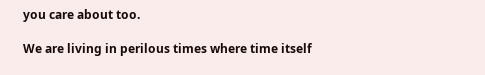you care about too.

We are living in perilous times where time itself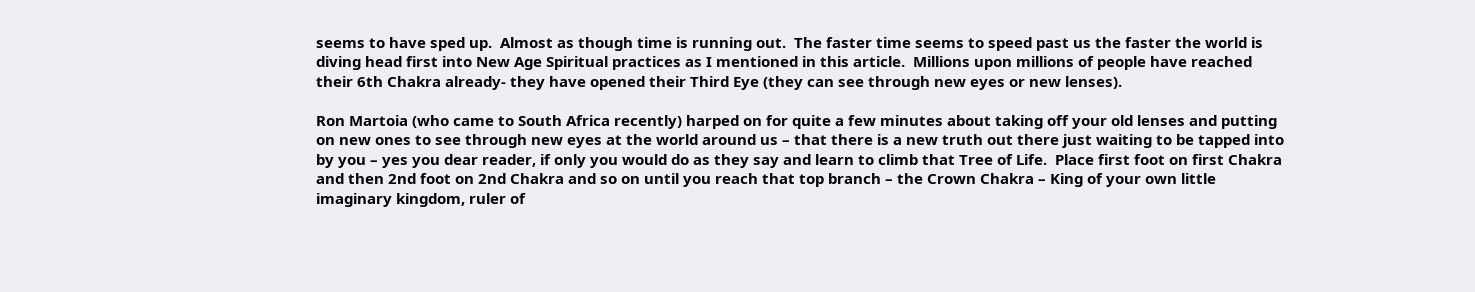seems to have sped up.  Almost as though time is running out.  The faster time seems to speed past us the faster the world is diving head first into New Age Spiritual practices as I mentioned in this article.  Millions upon millions of people have reached their 6th Chakra already- they have opened their Third Eye (they can see through new eyes or new lenses).

Ron Martoia (who came to South Africa recently) harped on for quite a few minutes about taking off your old lenses and putting on new ones to see through new eyes at the world around us – that there is a new truth out there just waiting to be tapped into by you – yes you dear reader, if only you would do as they say and learn to climb that Tree of Life.  Place first foot on first Chakra and then 2nd foot on 2nd Chakra and so on until you reach that top branch – the Crown Chakra – King of your own little imaginary kingdom, ruler of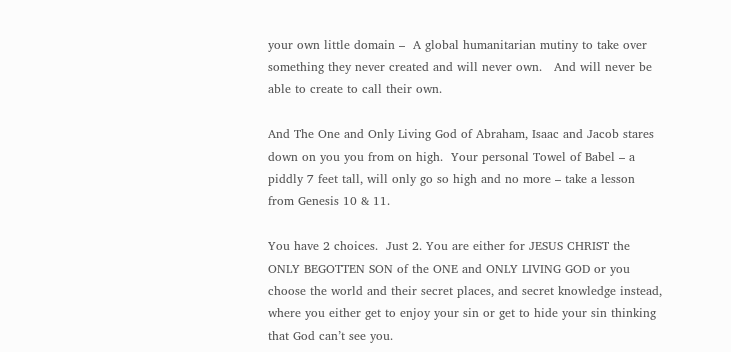your own little domain –  A global humanitarian mutiny to take over something they never created and will never own.   And will never be able to create to call their own.

And The One and Only Living God of Abraham, Isaac and Jacob stares down on you you from on high.  Your personal Towel of Babel – a piddly 7 feet tall, will only go so high and no more – take a lesson from Genesis 10 & 11.

You have 2 choices.  Just 2. You are either for JESUS CHRIST the ONLY BEGOTTEN SON of the ONE and ONLY LIVING GOD or you choose the world and their secret places, and secret knowledge instead, where you either get to enjoy your sin or get to hide your sin thinking that God can’t see you.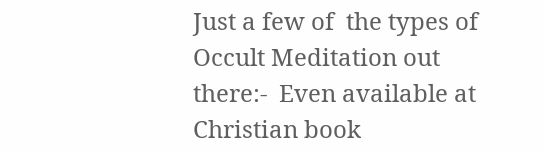Just a few of  the types of Occult Meditation out there:-  Even available at Christian book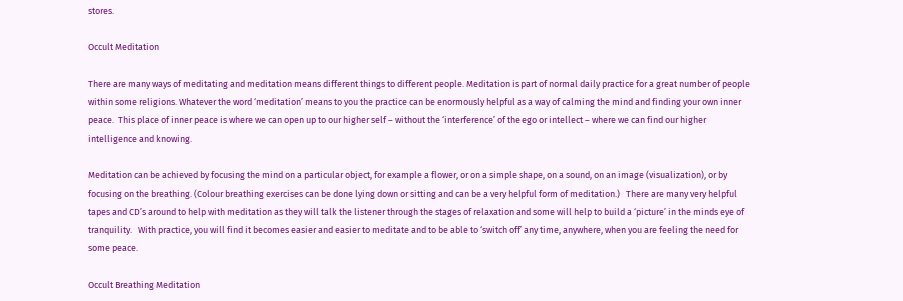stores.

Occult Meditation

There are many ways of meditating and meditation means different things to different people. Meditation is part of normal daily practice for a great number of people within some religions. Whatever the word ‘meditation’ means to you the practice can be enormously helpful as a way of calming the mind and finding your own inner peace.  This place of inner peace is where we can open up to our higher self – without the ‘interference’ of the ego or intellect – where we can find our higher intelligence and knowing.

Meditation can be achieved by focusing the mind on a particular object, for example a flower, or on a simple shape, on a sound, on an image (visualization), or by focusing on the breathing. (Colour breathing exercises can be done lying down or sitting and can be a very helpful form of meditation.)   There are many very helpful tapes and CD’s around to help with meditation as they will talk the listener through the stages of relaxation and some will help to build a ‘picture’ in the minds eye of tranquility.   With practice, you will find it becomes easier and easier to meditate and to be able to ‘switch off’ any time, anywhere, when you are feeling the need for some peace.

Occult Breathing Meditation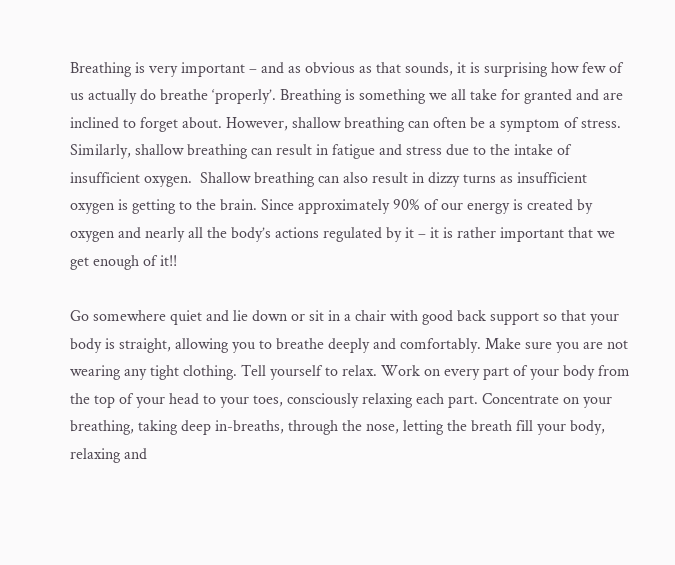Breathing is very important – and as obvious as that sounds, it is surprising how few of us actually do breathe ‘properly’. Breathing is something we all take for granted and are inclined to forget about. However, shallow breathing can often be a symptom of stress. Similarly, shallow breathing can result in fatigue and stress due to the intake of insufficient oxygen.  Shallow breathing can also result in dizzy turns as insufficient oxygen is getting to the brain. Since approximately 90% of our energy is created by oxygen and nearly all the body’s actions regulated by it – it is rather important that we get enough of it!!

Go somewhere quiet and lie down or sit in a chair with good back support so that your body is straight, allowing you to breathe deeply and comfortably. Make sure you are not wearing any tight clothing. Tell yourself to relax. Work on every part of your body from the top of your head to your toes, consciously relaxing each part. Concentrate on your breathing, taking deep in-breaths, through the nose, letting the breath fill your body, relaxing and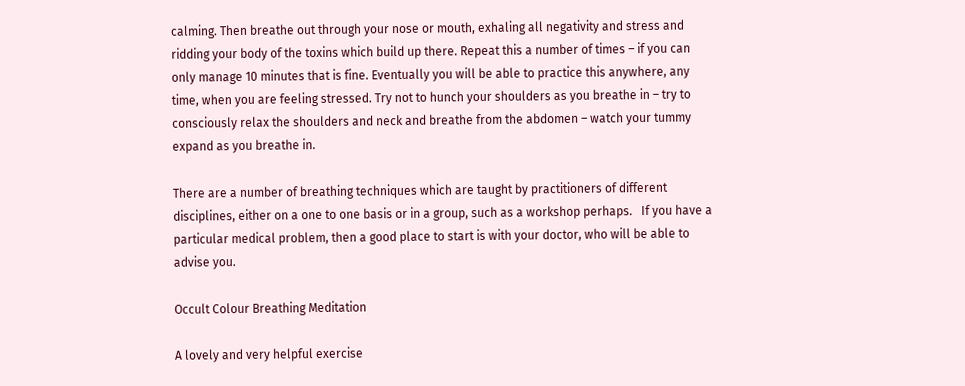calming. Then breathe out through your nose or mouth, exhaling all negativity and stress and ridding your body of the toxins which build up there. Repeat this a number of times – if you can only manage 10 minutes that is fine. Eventually you will be able to practice this anywhere, any time, when you are feeling stressed. Try not to hunch your shoulders as you breathe in – try to consciously relax the shoulders and neck and breathe from the abdomen – watch your tummy expand as you breathe in.

There are a number of breathing techniques which are taught by practitioners of different disciplines, either on a one to one basis or in a group, such as a workshop perhaps.   If you have a particular medical problem, then a good place to start is with your doctor, who will be able to advise you.

Occult Colour Breathing Meditation

A lovely and very helpful exercise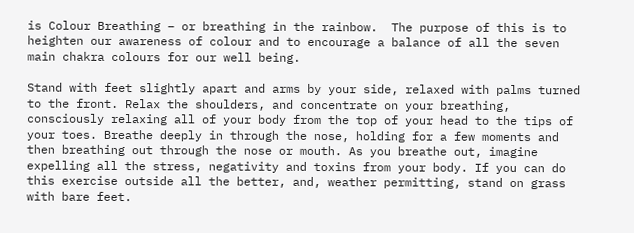is Colour Breathing – or breathing in the rainbow.  The purpose of this is to heighten our awareness of colour and to encourage a balance of all the seven main chakra colours for our well being.

Stand with feet slightly apart and arms by your side, relaxed with palms turned to the front. Relax the shoulders, and concentrate on your breathing, consciously relaxing all of your body from the top of your head to the tips of your toes. Breathe deeply in through the nose, holding for a few moments and then breathing out through the nose or mouth. As you breathe out, imagine expelling all the stress, negativity and toxins from your body. If you can do this exercise outside all the better, and, weather permitting, stand on grass with bare feet.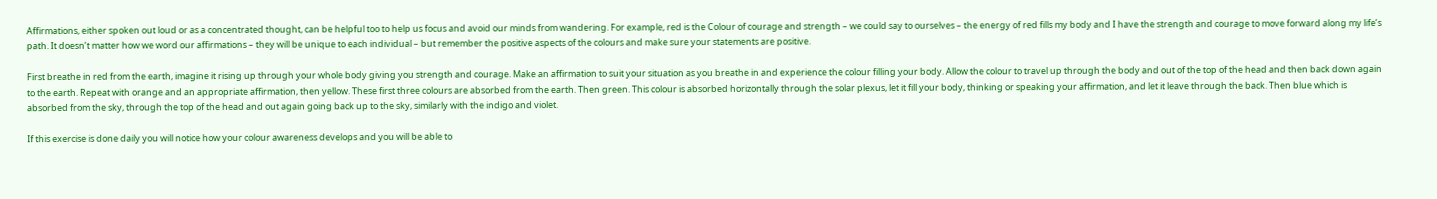Affirmations, either spoken out loud or as a concentrated thought, can be helpful too to help us focus and avoid our minds from wandering. For example, red is the Colour of courage and strength – we could say to ourselves – the energy of red fills my body and I have the strength and courage to move forward along my life’s path. It doesn’t matter how we word our affirmations – they will be unique to each individual – but remember the positive aspects of the colours and make sure your statements are positive.

First breathe in red from the earth, imagine it rising up through your whole body giving you strength and courage. Make an affirmation to suit your situation as you breathe in and experience the colour filling your body. Allow the colour to travel up through the body and out of the top of the head and then back down again to the earth. Repeat with orange and an appropriate affirmation, then yellow. These first three colours are absorbed from the earth. Then green. This colour is absorbed horizontally through the solar plexus, let it fill your body, thinking or speaking your affirmation, and let it leave through the back. Then blue which is absorbed from the sky, through the top of the head and out again going back up to the sky, similarly with the indigo and violet.

If this exercise is done daily you will notice how your colour awareness develops and you will be able to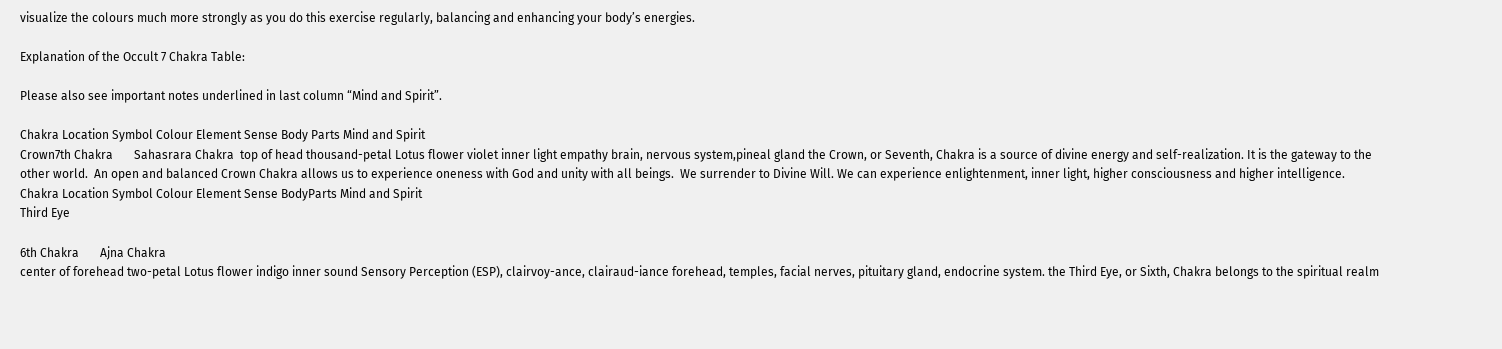visualize the colours much more strongly as you do this exercise regularly, balancing and enhancing your body’s energies.

Explanation of the Occult 7 Chakra Table:

Please also see important notes underlined in last column “Mind and Spirit”.

Chakra Location Symbol Colour Element Sense Body Parts Mind and Spirit
Crown7th Chakra       Sahasrara Chakra  top of head thousand-petal Lotus flower violet inner light empathy brain, nervous system,pineal gland the Crown, or Seventh, Chakra is a source of divine energy and self-realization. It is the gateway to the other world.  An open and balanced Crown Chakra allows us to experience oneness with God and unity with all beings.  We surrender to Divine Will. We can experience enlightenment, inner light, higher consciousness and higher intelligence.
Chakra Location Symbol Colour Element Sense BodyParts Mind and Spirit
Third Eye

6th Chakra       Ajna Chakra
center of forehead two-petal Lotus flower indigo inner sound Sensory Perception (ESP), clairvoy-ance, clairaud-iance forehead, temples, facial nerves, pituitary gland, endocrine system. the Third Eye, or Sixth, Chakra belongs to the spiritual realm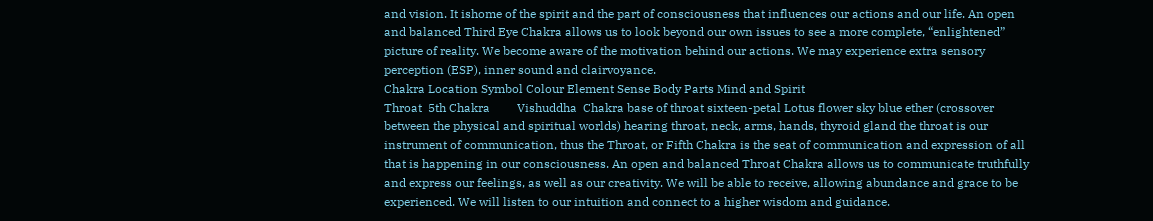and vision. It ishome of the spirit and the part of consciousness that influences our actions and our life. An open and balanced Third Eye Chakra allows us to look beyond our own issues to see a more complete, “enlightened” picture of reality. We become aware of the motivation behind our actions. We may experience extra sensory perception (ESP), inner sound and clairvoyance.
Chakra Location Symbol Colour Element Sense Body Parts Mind and Spirit
Throat  5th Chakra         Vishuddha  Chakra base of throat sixteen-petal Lotus flower sky blue ether (crossover between the physical and spiritual worlds) hearing throat, neck, arms, hands, thyroid gland the throat is our instrument of communication, thus the Throat, or Fifth Chakra is the seat of communication and expression of all that is happening in our consciousness. An open and balanced Throat Chakra allows us to communicate truthfully and express our feelings, as well as our creativity. We will be able to receive, allowing abundance and grace to be experienced. We will listen to our intuition and connect to a higher wisdom and guidance.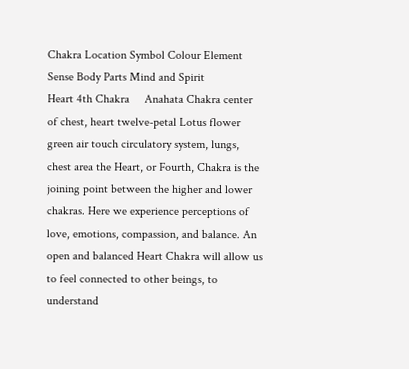Chakra Location Symbol Colour Element Sense Body Parts Mind and Spirit
Heart 4th Chakra     Anahata Chakra center of chest, heart twelve-petal Lotus flower green air touch circulatory system, lungs, chest area the Heart, or Fourth, Chakra is the joining point between the higher and lower chakras. Here we experience perceptions of love, emotions, compassion, and balance. An open and balanced Heart Chakra will allow us to feel connected to other beings, to understand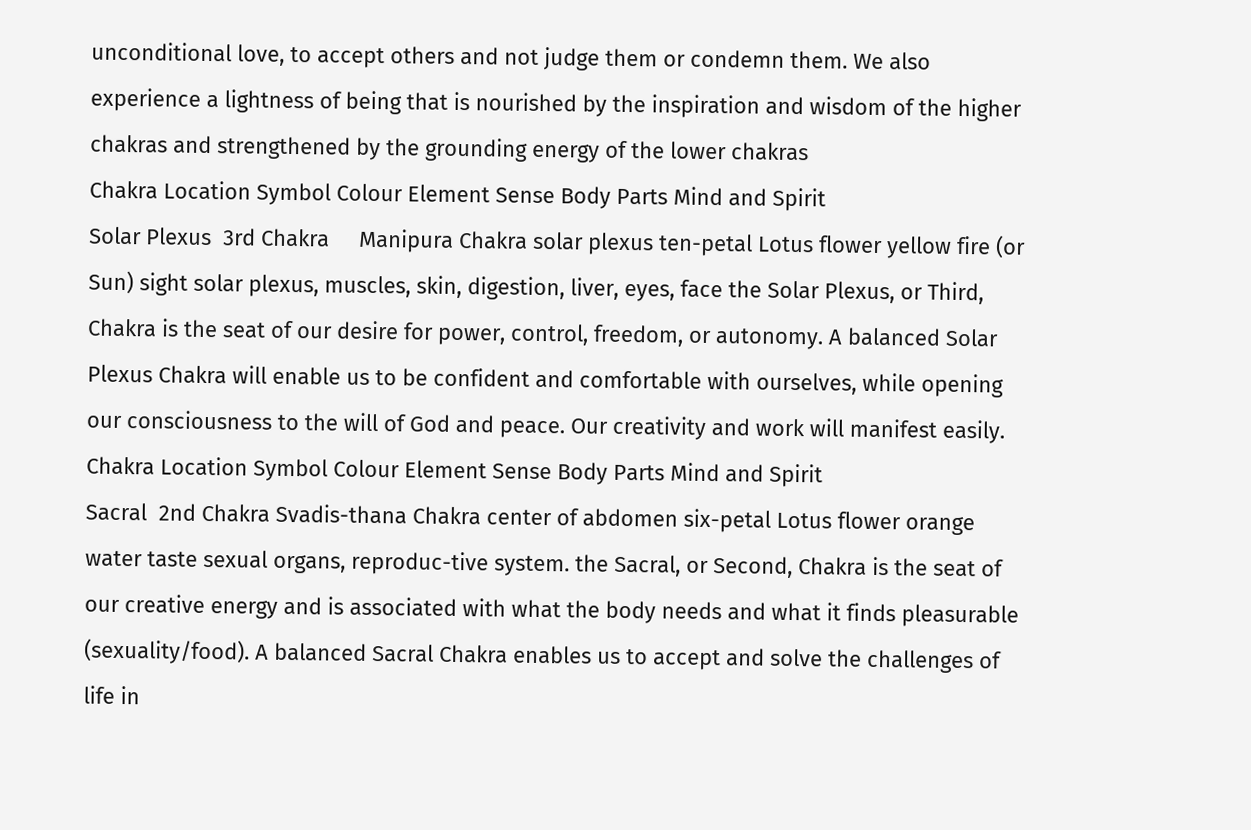unconditional love, to accept others and not judge them or condemn them. We also experience a lightness of being that is nourished by the inspiration and wisdom of the higher chakras and strengthened by the grounding energy of the lower chakras
Chakra Location Symbol Colour Element Sense Body Parts Mind and Spirit
Solar Plexus  3rd Chakra     Manipura Chakra solar plexus ten-petal Lotus flower yellow fire (or Sun) sight solar plexus, muscles, skin, digestion, liver, eyes, face the Solar Plexus, or Third, Chakra is the seat of our desire for power, control, freedom, or autonomy. A balanced Solar Plexus Chakra will enable us to be confident and comfortable with ourselves, while opening our consciousness to the will of God and peace. Our creativity and work will manifest easily.
Chakra Location Symbol Colour Element Sense Body Parts Mind and Spirit
Sacral  2nd Chakra Svadis-thana Chakra center of abdomen six-petal Lotus flower orange water taste sexual organs, reproduc-tive system. the Sacral, or Second, Chakra is the seat of our creative energy and is associated with what the body needs and what it finds pleasurable (sexuality/food). A balanced Sacral Chakra enables us to accept and solve the challenges of life in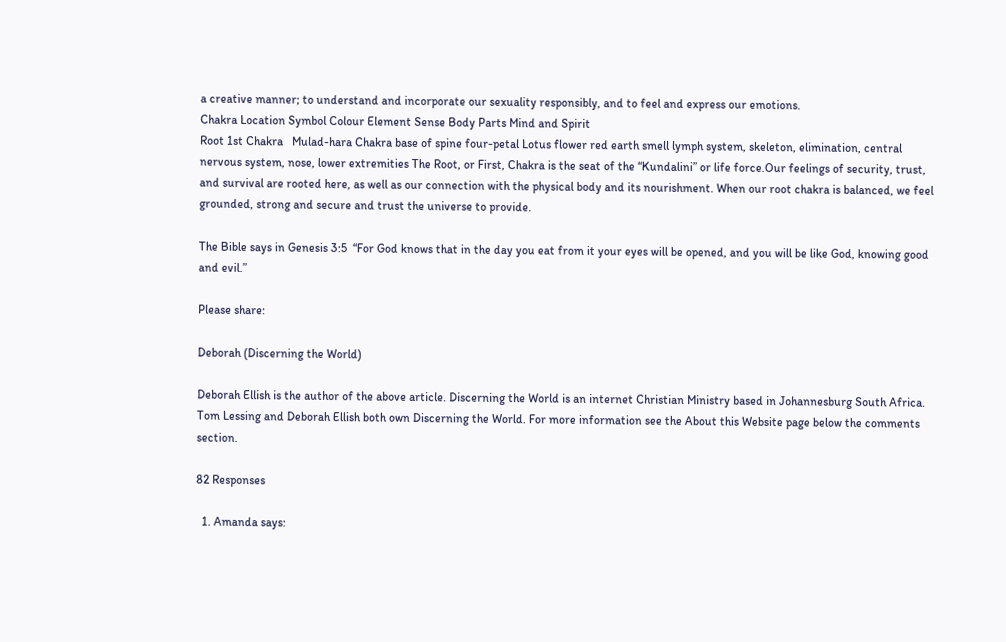a creative manner; to understand and incorporate our sexuality responsibly, and to feel and express our emotions.
Chakra Location Symbol Colour Element Sense Body Parts Mind and Spirit
Root 1st Chakra   Mulad-hara Chakra base of spine four-petal Lotus flower red earth smell lymph system, skeleton, elimination, central nervous system, nose, lower extremities The Root, or First, Chakra is the seat of the “Kundalini” or life force.Our feelings of security, trust, and survival are rooted here, as well as our connection with the physical body and its nourishment. When our root chakra is balanced, we feel grounded, strong and secure and trust the universe to provide.

The Bible says in Genesis 3:5  “For God knows that in the day you eat from it your eyes will be opened, and you will be like God, knowing good and evil.”

Please share:

Deborah (Discerning the World)

Deborah Ellish is the author of the above article. Discerning the World is an internet Christian Ministry based in Johannesburg South Africa. Tom Lessing and Deborah Ellish both own Discerning the World. For more information see the About this Website page below the comments section.

82 Responses

  1. Amanda says: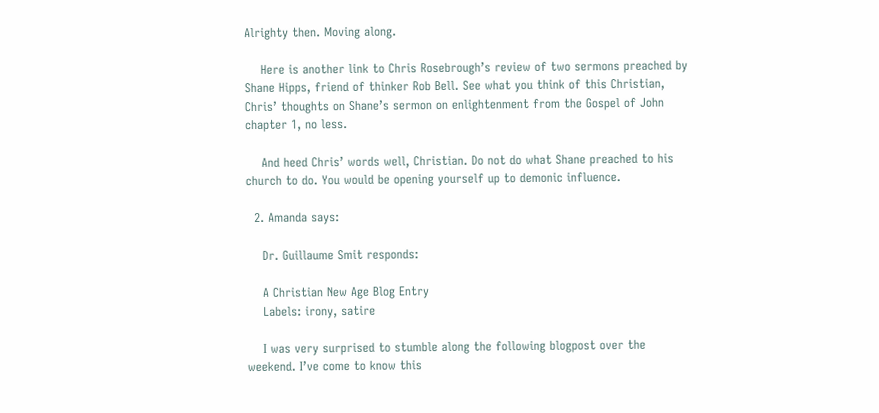Alrighty then. Moving along.

    Here is another link to Chris Rosebrough’s review of two sermons preached by Shane Hipps, friend of thinker Rob Bell. See what you think of this Christian, Chris’ thoughts on Shane’s sermon on enlightenment from the Gospel of John chapter 1, no less.

    And heed Chris’ words well, Christian. Do not do what Shane preached to his church to do. You would be opening yourself up to demonic influence.

  2. Amanda says:

    Dr. Guillaume Smit responds:

    A Christian New Age Blog Entry
    Labels: irony, satire

    I was very surprised to stumble along the following blogpost over the weekend. I’ve come to know this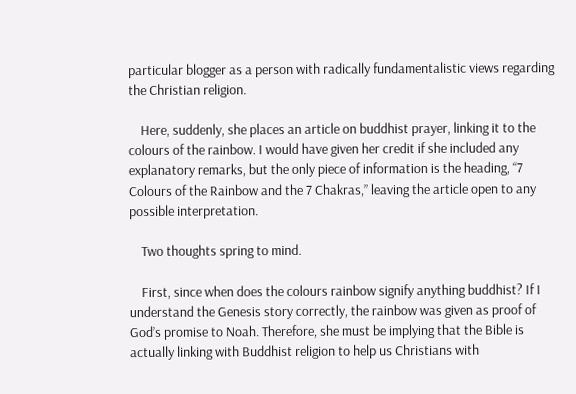particular blogger as a person with radically fundamentalistic views regarding the Christian religion.

    Here, suddenly, she places an article on buddhist prayer, linking it to the colours of the rainbow. I would have given her credit if she included any explanatory remarks, but the only piece of information is the heading, “7 Colours of the Rainbow and the 7 Chakras,” leaving the article open to any possible interpretation.

    Two thoughts spring to mind.

    First, since when does the colours rainbow signify anything buddhist? If I understand the Genesis story correctly, the rainbow was given as proof of God’s promise to Noah. Therefore, she must be implying that the Bible is actually linking with Buddhist religion to help us Christians with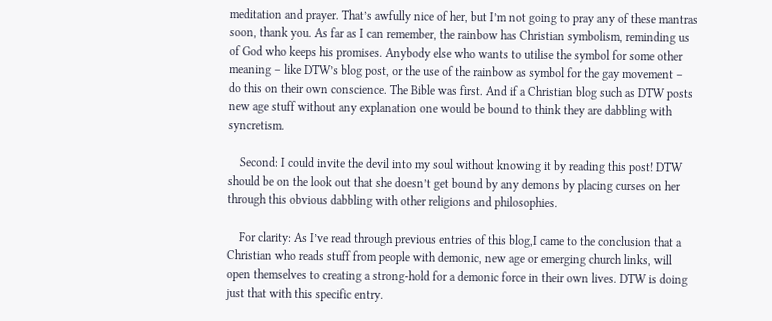meditation and prayer. That’s awfully nice of her, but I’m not going to pray any of these mantras soon, thank you. As far as I can remember, the rainbow has Christian symbolism, reminding us of God who keeps his promises. Anybody else who wants to utilise the symbol for some other meaning – like DTW’s blog post, or the use of the rainbow as symbol for the gay movement – do this on their own conscience. The Bible was first. And if a Christian blog such as DTW posts new age stuff without any explanation one would be bound to think they are dabbling with syncretism.

    Second: I could invite the devil into my soul without knowing it by reading this post! DTW should be on the look out that she doesn’t get bound by any demons by placing curses on her through this obvious dabbling with other religions and philosophies.

    For clarity: As I’ve read through previous entries of this blog,I came to the conclusion that a Christian who reads stuff from people with demonic, new age or emerging church links, will open themselves to creating a strong-hold for a demonic force in their own lives. DTW is doing just that with this specific entry.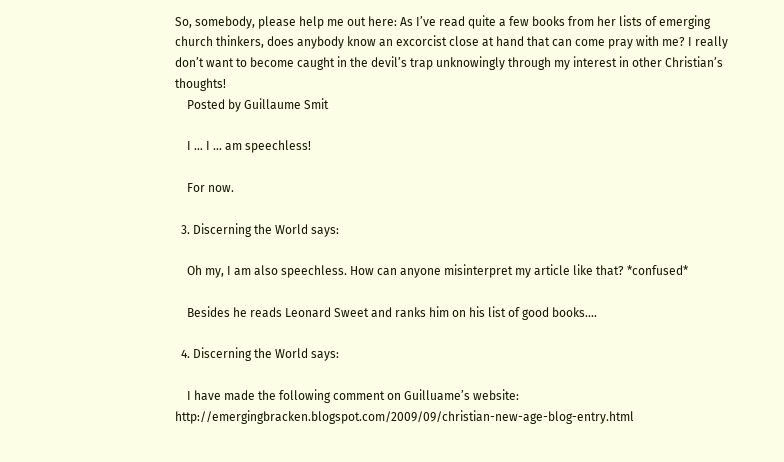So, somebody, please help me out here: As I’ve read quite a few books from her lists of emerging church thinkers, does anybody know an excorcist close at hand that can come pray with me? I really don’t want to become caught in the devil’s trap unknowingly through my interest in other Christian’s thoughts!
    Posted by Guillaume Smit

    I … I … am speechless!

    For now.

  3. Discerning the World says:

    Oh my, I am also speechless. How can anyone misinterpret my article like that? *confused*

    Besides he reads Leonard Sweet and ranks him on his list of good books….

  4. Discerning the World says:

    I have made the following comment on Guilluame’s website: http://emergingbracken.blogspot.com/2009/09/christian-new-age-blog-entry.html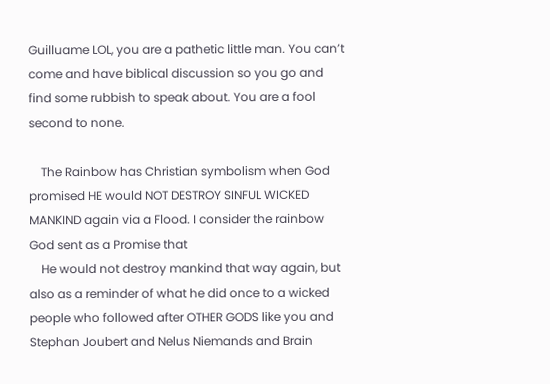Guilluame LOL, you are a pathetic little man. You can’t come and have biblical discussion so you go and find some rubbish to speak about. You are a fool second to none.

    The Rainbow has Christian symbolism when God promised HE would NOT DESTROY SINFUL WICKED MANKIND again via a Flood. I consider the rainbow God sent as a Promise that
    He would not destroy mankind that way again, but also as a reminder of what he did once to a wicked people who followed after OTHER GODS like you and Stephan Joubert and Nelus Niemands and Brain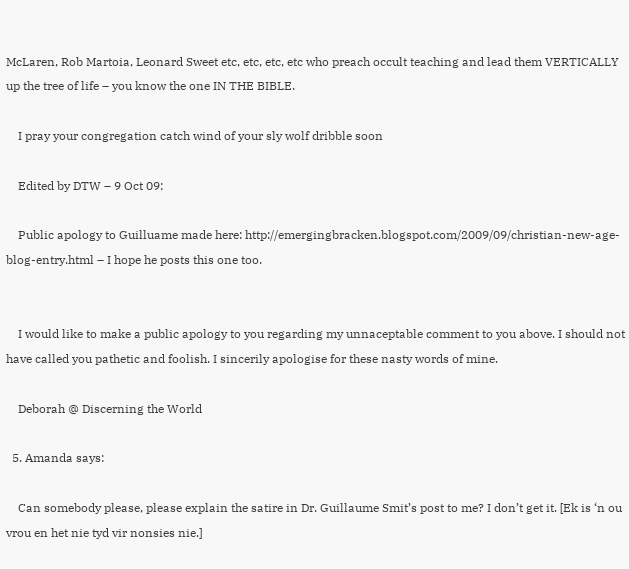McLaren, Rob Martoia, Leonard Sweet etc, etc, etc, etc who preach occult teaching and lead them VERTICALLY up the tree of life – you know the one IN THE BIBLE.

    I pray your congregation catch wind of your sly wolf dribble soon

    Edited by DTW – 9 Oct 09:

    Public apology to Guilluame made here: http://emergingbracken.blogspot.com/2009/09/christian-new-age-blog-entry.html – I hope he posts this one too.


    I would like to make a public apology to you regarding my unnaceptable comment to you above. I should not have called you pathetic and foolish. I sincerily apologise for these nasty words of mine.

    Deborah @ Discerning the World

  5. Amanda says:

    Can somebody please, please explain the satire in Dr. Guillaume Smit’s post to me? I don’t get it. [Ek is ‘n ou vrou en het nie tyd vir nonsies nie.]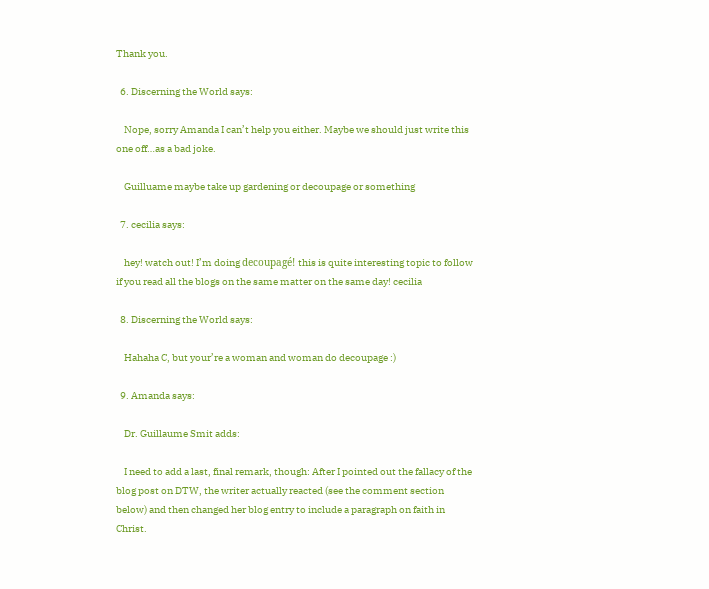Thank you.

  6. Discerning the World says:

    Nope, sorry Amanda I can’t help you either. Maybe we should just write this one off…as a bad joke.

    Guilluame maybe take up gardening or decoupage or something

  7. cecilia says:

    hey! watch out! I’m doing decoupagé! this is quite interesting topic to follow if you read all the blogs on the same matter on the same day! cecilia

  8. Discerning the World says:

    Hahaha C, but your’re a woman and woman do decoupage :)

  9. Amanda says:

    Dr. Guillaume Smit adds:

    I need to add a last, final remark, though: After I pointed out the fallacy of the blog post on DTW, the writer actually reacted (see the comment section below) and then changed her blog entry to include a paragraph on faith in Christ.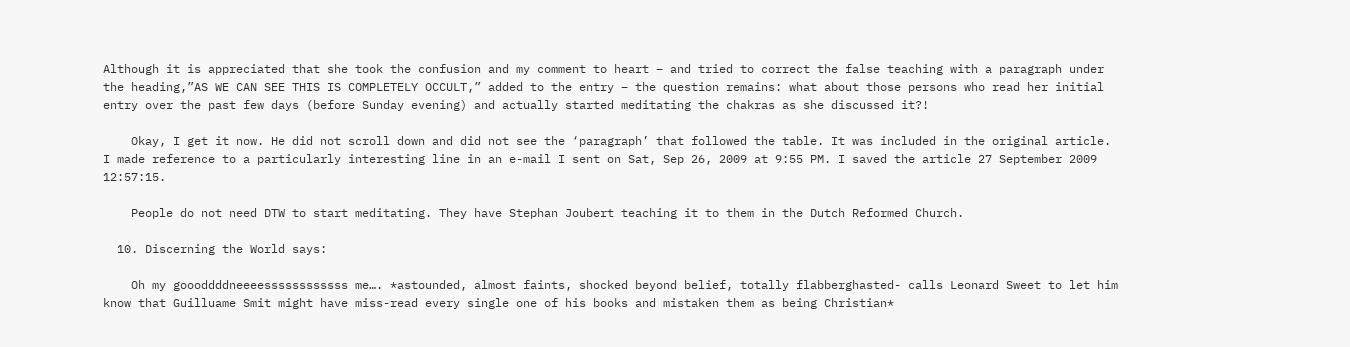Although it is appreciated that she took the confusion and my comment to heart – and tried to correct the false teaching with a paragraph under the heading,”AS WE CAN SEE THIS IS COMPLETELY OCCULT,” added to the entry – the question remains: what about those persons who read her initial entry over the past few days (before Sunday evening) and actually started meditating the chakras as she discussed it?!

    Okay, I get it now. He did not scroll down and did not see the ‘paragraph’ that followed the table. It was included in the original article. I made reference to a particularly interesting line in an e-mail I sent on Sat, Sep 26, 2009 at 9:55 PM. I saved the article 27 September 2009 12:57:15.

    People do not need DTW to start meditating. They have Stephan Joubert teaching it to them in the Dutch Reformed Church.

  10. Discerning the World says:

    Oh my goooddddneeeessssssssssss me…. *astounded, almost faints, shocked beyond belief, totally flabberghasted- calls Leonard Sweet to let him know that Guilluame Smit might have miss-read every single one of his books and mistaken them as being Christian*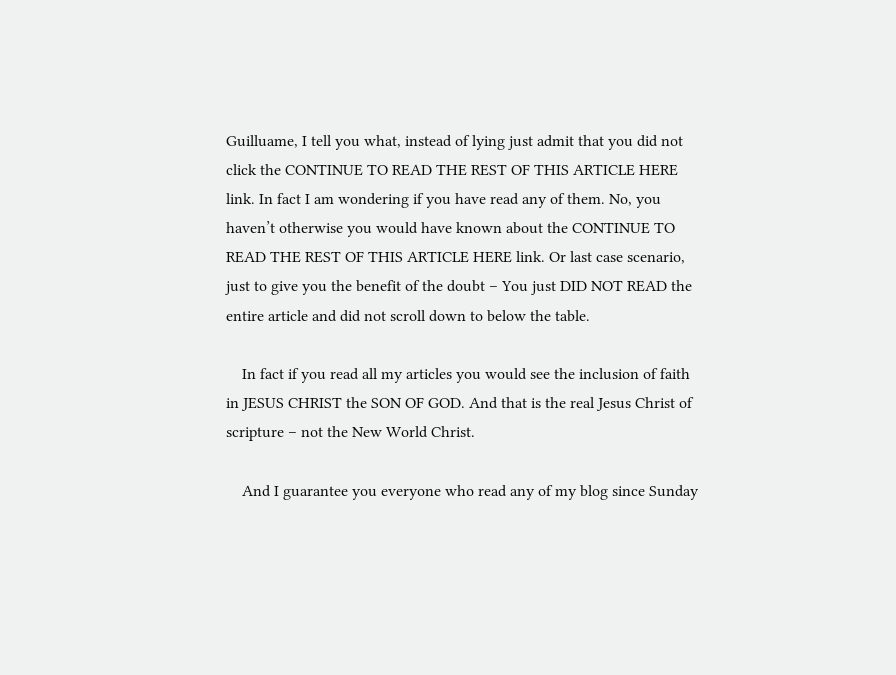Guilluame, I tell you what, instead of lying just admit that you did not click the CONTINUE TO READ THE REST OF THIS ARTICLE HERE link. In fact I am wondering if you have read any of them. No, you haven’t otherwise you would have known about the CONTINUE TO READ THE REST OF THIS ARTICLE HERE link. Or last case scenario, just to give you the benefit of the doubt – You just DID NOT READ the entire article and did not scroll down to below the table.

    In fact if you read all my articles you would see the inclusion of faith in JESUS CHRIST the SON OF GOD. And that is the real Jesus Christ of scripture – not the New World Christ.

    And I guarantee you everyone who read any of my blog since Sunday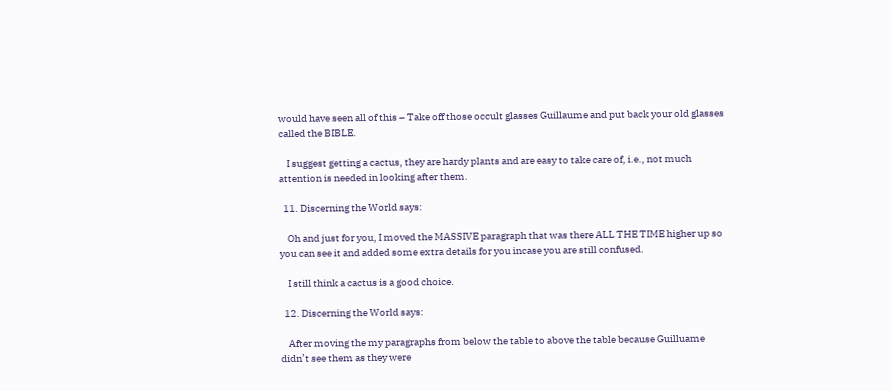would have seen all of this – Take off those occult glasses Guillaume and put back your old glasses called the BIBLE.

    I suggest getting a cactus, they are hardy plants and are easy to take care of, i.e., not much attention is needed in looking after them.

  11. Discerning the World says:

    Oh and just for you, I moved the MASSIVE paragraph that was there ALL THE TIME higher up so you can see it and added some extra details for you incase you are still confused.

    I still think a cactus is a good choice.

  12. Discerning the World says:

    After moving the my paragraphs from below the table to above the table because Guilluame didn’t see them as they were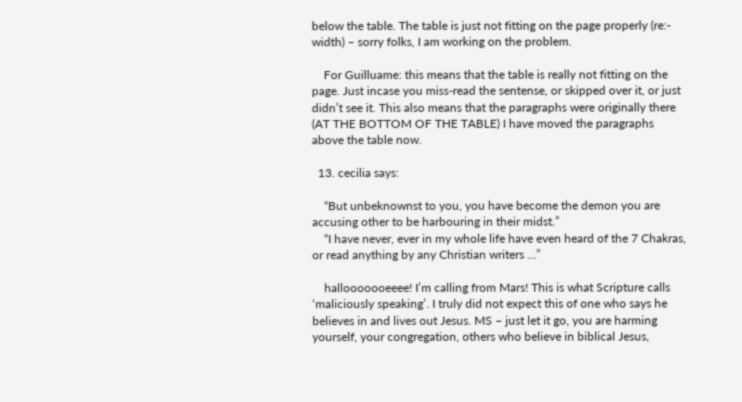below the table. The table is just not fitting on the page properly (re:- width) – sorry folks, I am working on the problem.

    For Guilluame: this means that the table is really not fitting on the page. Just incase you miss-read the sentense, or skipped over it, or just didn’t see it. This also means that the paragraphs were originally there (AT THE BOTTOM OF THE TABLE) I have moved the paragraphs above the table now.

  13. cecilia says:

    “But unbeknownst to you, you have become the demon you are accusing other to be harbouring in their midst.”
    “I have never, ever in my whole life have even heard of the 7 Chakras, or read anything by any Christian writers …”

    hallooooooeeee! I’m calling from Mars! This is what Scripture calls ‘maliciously speaking’. I truly did not expect this of one who says he believes in and lives out Jesus. MS – just let it go, you are harming yourself, your congregation, others who believe in biblical Jesus,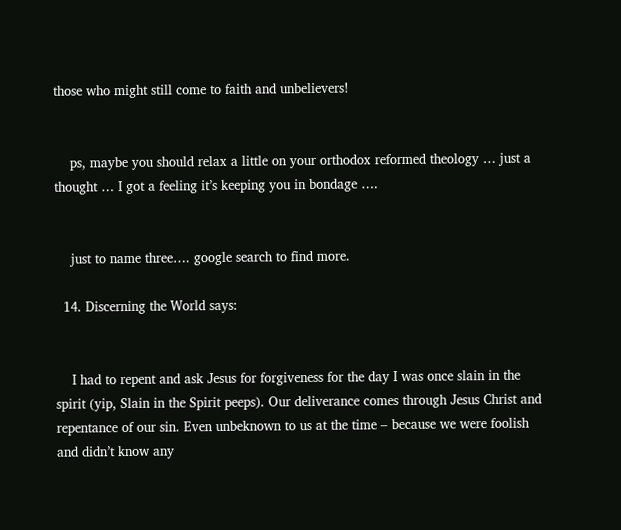those who might still come to faith and unbelievers!


    ps, maybe you should relax a little on your orthodox reformed theology … just a thought … I got a feeling it’s keeping you in bondage ….


    just to name three…. google search to find more.

  14. Discerning the World says:


    I had to repent and ask Jesus for forgiveness for the day I was once slain in the spirit (yip, Slain in the Spirit peeps). Our deliverance comes through Jesus Christ and repentance of our sin. Even unbeknown to us at the time – because we were foolish and didn’t know any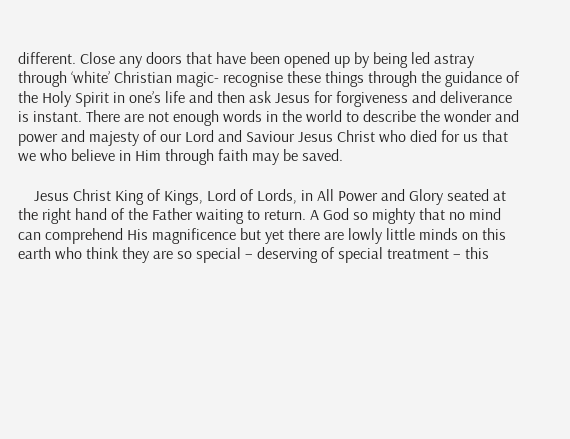different. Close any doors that have been opened up by being led astray through ‘white’ Christian magic- recognise these things through the guidance of the Holy Spirit in one’s life and then ask Jesus for forgiveness and deliverance is instant. There are not enough words in the world to describe the wonder and power and majesty of our Lord and Saviour Jesus Christ who died for us that we who believe in Him through faith may be saved.

    Jesus Christ King of Kings, Lord of Lords, in All Power and Glory seated at the right hand of the Father waiting to return. A God so mighty that no mind can comprehend His magnificence but yet there are lowly little minds on this earth who think they are so special – deserving of special treatment – this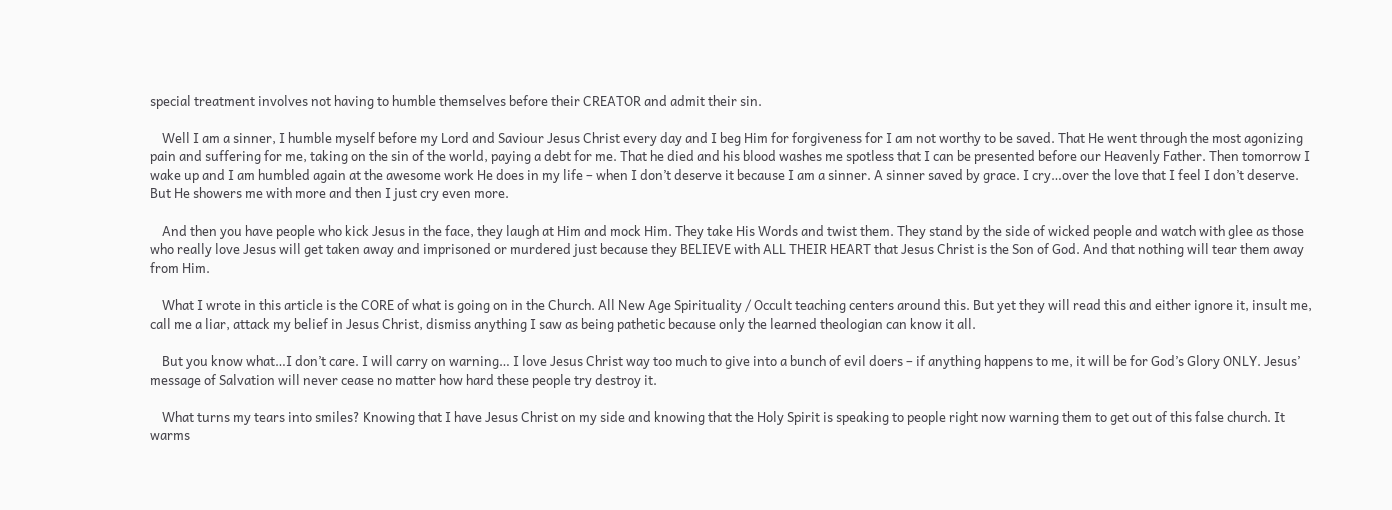special treatment involves not having to humble themselves before their CREATOR and admit their sin.

    Well I am a sinner, I humble myself before my Lord and Saviour Jesus Christ every day and I beg Him for forgiveness for I am not worthy to be saved. That He went through the most agonizing pain and suffering for me, taking on the sin of the world, paying a debt for me. That he died and his blood washes me spotless that I can be presented before our Heavenly Father. Then tomorrow I wake up and I am humbled again at the awesome work He does in my life – when I don’t deserve it because I am a sinner. A sinner saved by grace. I cry…over the love that I feel I don’t deserve. But He showers me with more and then I just cry even more.

    And then you have people who kick Jesus in the face, they laugh at Him and mock Him. They take His Words and twist them. They stand by the side of wicked people and watch with glee as those who really love Jesus will get taken away and imprisoned or murdered just because they BELIEVE with ALL THEIR HEART that Jesus Christ is the Son of God. And that nothing will tear them away from Him.

    What I wrote in this article is the CORE of what is going on in the Church. All New Age Spirituality / Occult teaching centers around this. But yet they will read this and either ignore it, insult me, call me a liar, attack my belief in Jesus Christ, dismiss anything I saw as being pathetic because only the learned theologian can know it all.

    But you know what…I don’t care. I will carry on warning… I love Jesus Christ way too much to give into a bunch of evil doers – if anything happens to me, it will be for God’s Glory ONLY. Jesus’ message of Salvation will never cease no matter how hard these people try destroy it.

    What turns my tears into smiles? Knowing that I have Jesus Christ on my side and knowing that the Holy Spirit is speaking to people right now warning them to get out of this false church. It warms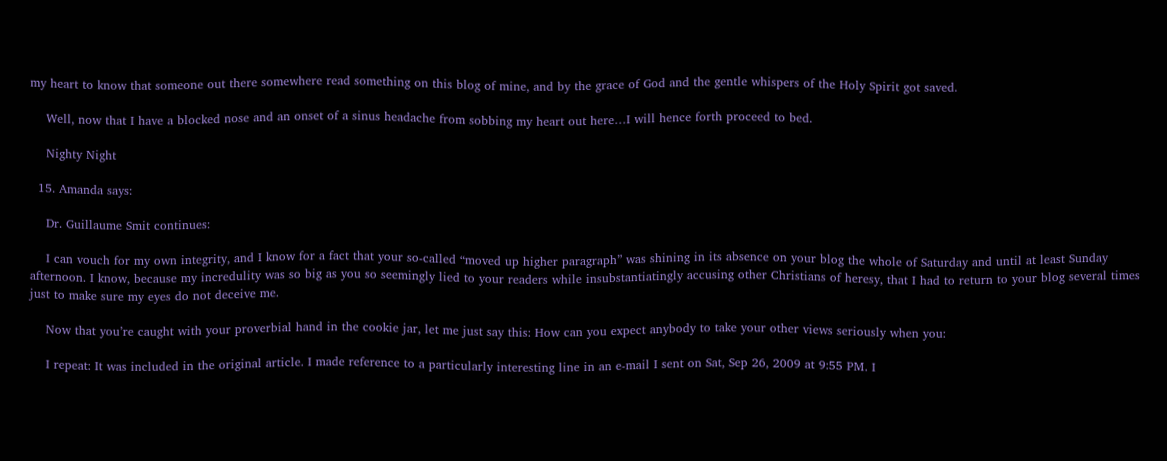my heart to know that someone out there somewhere read something on this blog of mine, and by the grace of God and the gentle whispers of the Holy Spirit got saved.

    Well, now that I have a blocked nose and an onset of a sinus headache from sobbing my heart out here…I will hence forth proceed to bed.

    Nighty Night

  15. Amanda says:

    Dr. Guillaume Smit continues:

    I can vouch for my own integrity, and I know for a fact that your so-called “moved up higher paragraph” was shining in its absence on your blog the whole of Saturday and until at least Sunday afternoon. I know, because my incredulity was so big as you so seemingly lied to your readers while insubstantiatingly accusing other Christians of heresy, that I had to return to your blog several times just to make sure my eyes do not deceive me.

    Now that you’re caught with your proverbial hand in the cookie jar, let me just say this: How can you expect anybody to take your other views seriously when you:

    I repeat: It was included in the original article. I made reference to a particularly interesting line in an e-mail I sent on Sat, Sep 26, 2009 at 9:55 PM. I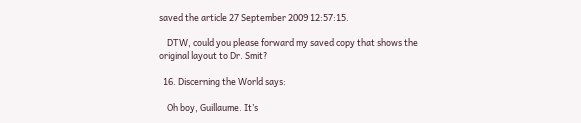saved the article 27 September 2009 12:57:15.

    DTW, could you please forward my saved copy that shows the original layout to Dr. Smit?

  16. Discerning the World says:

    Oh boy, Guillaume. It’s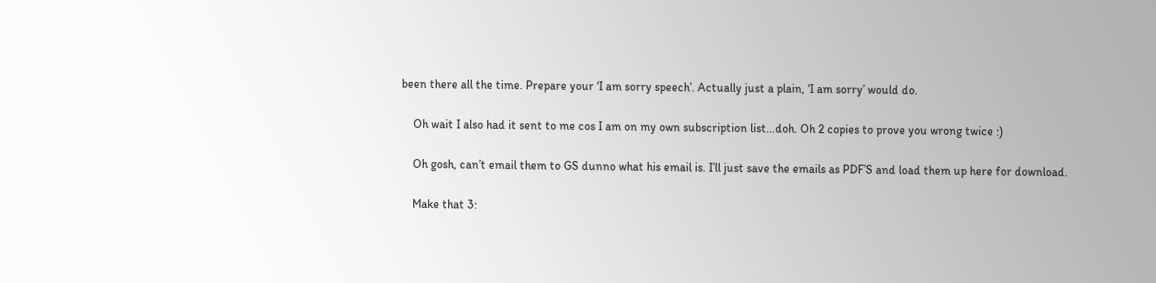been there all the time. Prepare your ‘I am sorry speech’. Actually just a plain, ‘I am sorry’ would do.

    Oh wait I also had it sent to me cos I am on my own subscription list…doh. Oh 2 copies to prove you wrong twice :)

    Oh gosh, can’t email them to GS dunno what his email is. I’ll just save the emails as PDF’S and load them up here for download.

    Make that 3: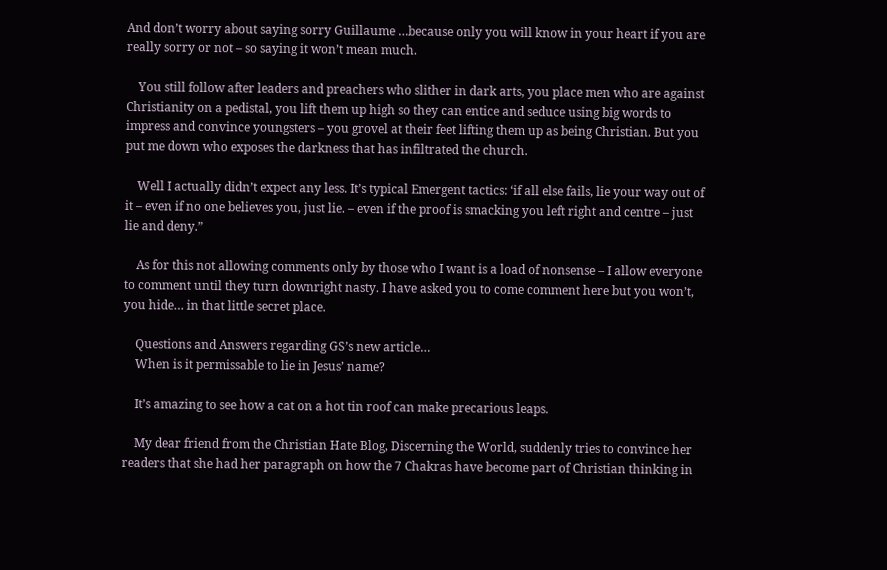And don’t worry about saying sorry Guillaume …because only you will know in your heart if you are really sorry or not – so saying it won’t mean much.

    You still follow after leaders and preachers who slither in dark arts, you place men who are against Christianity on a pedistal, you lift them up high so they can entice and seduce using big words to impress and convince youngsters – you grovel at their feet lifting them up as being Christian. But you put me down who exposes the darkness that has infiltrated the church.

    Well I actually didn’t expect any less. It’s typical Emergent tactics: ‘if all else fails, lie your way out of it – even if no one believes you, just lie. – even if the proof is smacking you left right and centre – just lie and deny.”

    As for this not allowing comments only by those who I want is a load of nonsense – I allow everyone to comment until they turn downright nasty. I have asked you to come comment here but you won’t, you hide… in that little secret place.

    Questions and Answers regarding GS’s new article…
    When is it permissable to lie in Jesus’ name?

    It’s amazing to see how a cat on a hot tin roof can make precarious leaps.

    My dear friend from the Christian Hate Blog, Discerning the World, suddenly tries to convince her readers that she had her paragraph on how the 7 Chakras have become part of Christian thinking in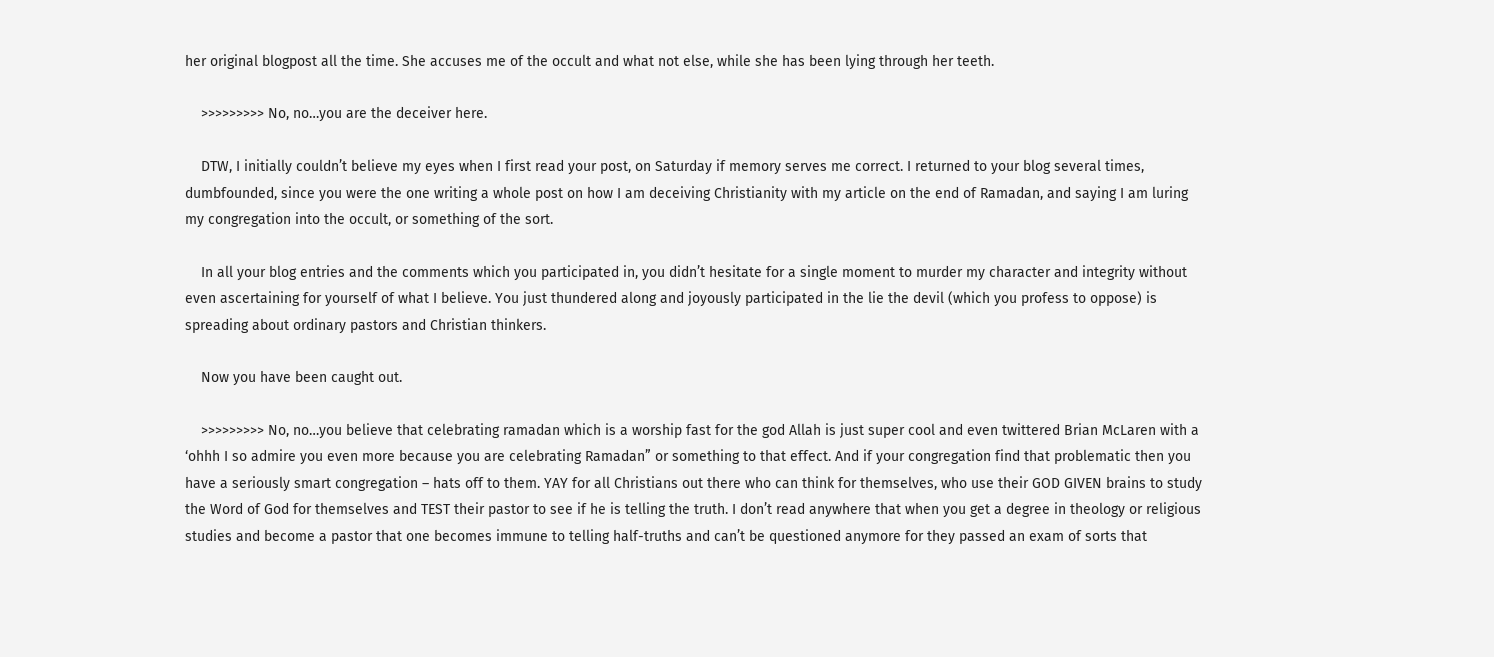her original blogpost all the time. She accuses me of the occult and what not else, while she has been lying through her teeth.

    >>>>>>>>> No, no…you are the deceiver here.

    DTW, I initially couldn’t believe my eyes when I first read your post, on Saturday if memory serves me correct. I returned to your blog several times, dumbfounded, since you were the one writing a whole post on how I am deceiving Christianity with my article on the end of Ramadan, and saying I am luring my congregation into the occult, or something of the sort.

    In all your blog entries and the comments which you participated in, you didn’t hesitate for a single moment to murder my character and integrity without even ascertaining for yourself of what I believe. You just thundered along and joyously participated in the lie the devil (which you profess to oppose) is spreading about ordinary pastors and Christian thinkers.

    Now you have been caught out.

    >>>>>>>>> No, no…you believe that celebrating ramadan which is a worship fast for the god Allah is just super cool and even twittered Brian McLaren with a ‘ohhh I so admire you even more because you are celebrating Ramadan” or something to that effect. And if your congregation find that problematic then you have a seriously smart congregation – hats off to them. YAY for all Christians out there who can think for themselves, who use their GOD GIVEN brains to study the Word of God for themselves and TEST their pastor to see if he is telling the truth. I don’t read anywhere that when you get a degree in theology or religious studies and become a pastor that one becomes immune to telling half-truths and can’t be questioned anymore for they passed an exam of sorts that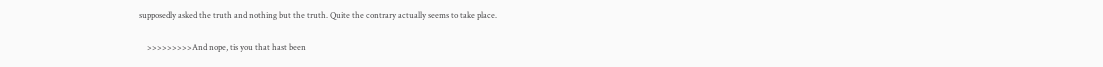supposedly asked the truth and nothing but the truth. Quite the contrary actually seems to take place.

    >>>>>>>>>And nope, tis you that hast been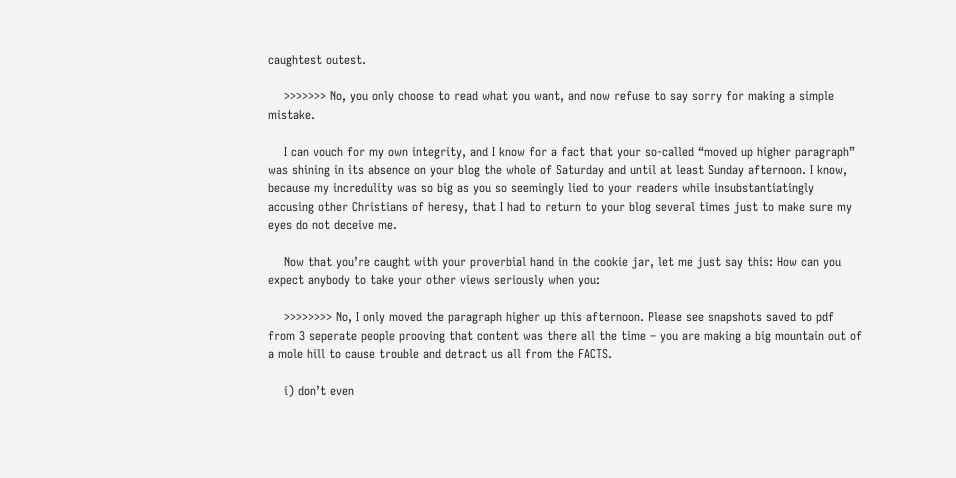caughtest outest.

    >>>>>>> No, you only choose to read what you want, and now refuse to say sorry for making a simple mistake.

    I can vouch for my own integrity, and I know for a fact that your so-called “moved up higher paragraph” was shining in its absence on your blog the whole of Saturday and until at least Sunday afternoon. I know, because my incredulity was so big as you so seemingly lied to your readers while insubstantiatingly accusing other Christians of heresy, that I had to return to your blog several times just to make sure my eyes do not deceive me.

    Now that you’re caught with your proverbial hand in the cookie jar, let me just say this: How can you expect anybody to take your other views seriously when you:

    >>>>>>>> No, I only moved the paragraph higher up this afternoon. Please see snapshots saved to pdf from 3 seperate people prooving that content was there all the time – you are making a big mountain out of a mole hill to cause trouble and detract us all from the FACTS.

    i) don’t even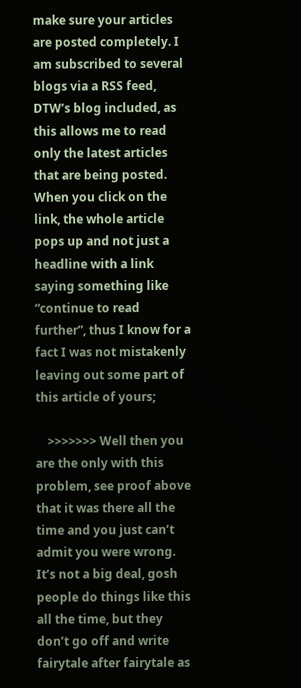make sure your articles are posted completely. I am subscribed to several blogs via a RSS feed, DTW’s blog included, as this allows me to read only the latest articles that are being posted. When you click on the link, the whole article pops up and not just a headline with a link saying something like “continue to read further”, thus I know for a fact I was not mistakenly leaving out some part of this article of yours;

    >>>>>>> Well then you are the only with this problem, see proof above that it was there all the time and you just can’t admit you were wrong. It’s not a big deal, gosh people do things like this all the time, but they don’t go off and write fairytale after fairytale as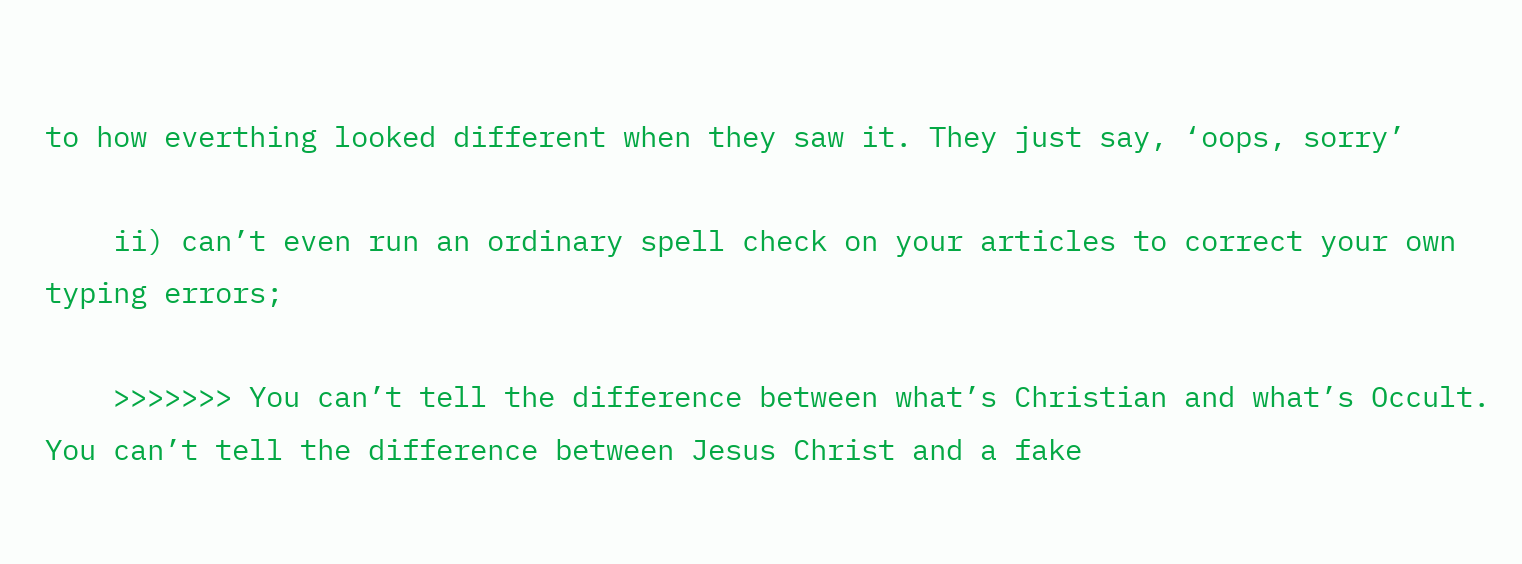to how everthing looked different when they saw it. They just say, ‘oops, sorry’

    ii) can’t even run an ordinary spell check on your articles to correct your own typing errors;

    >>>>>>> You can’t tell the difference between what’s Christian and what’s Occult. You can’t tell the difference between Jesus Christ and a fake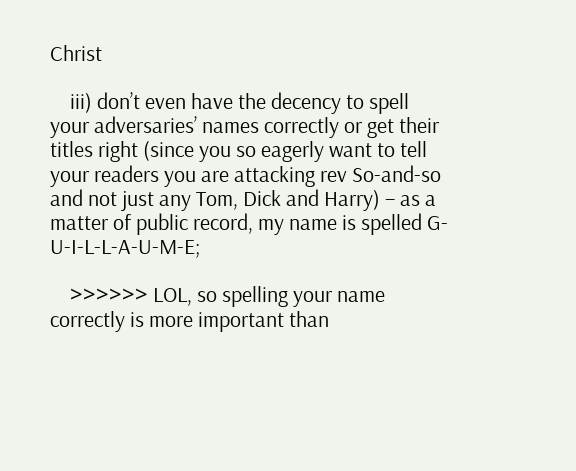Christ

    iii) don’t even have the decency to spell your adversaries’ names correctly or get their titles right (since you so eagerly want to tell your readers you are attacking rev So-and-so and not just any Tom, Dick and Harry) – as a matter of public record, my name is spelled G-U-I-L-L-A-U-M-E;

    >>>>>> LOL, so spelling your name correctly is more important than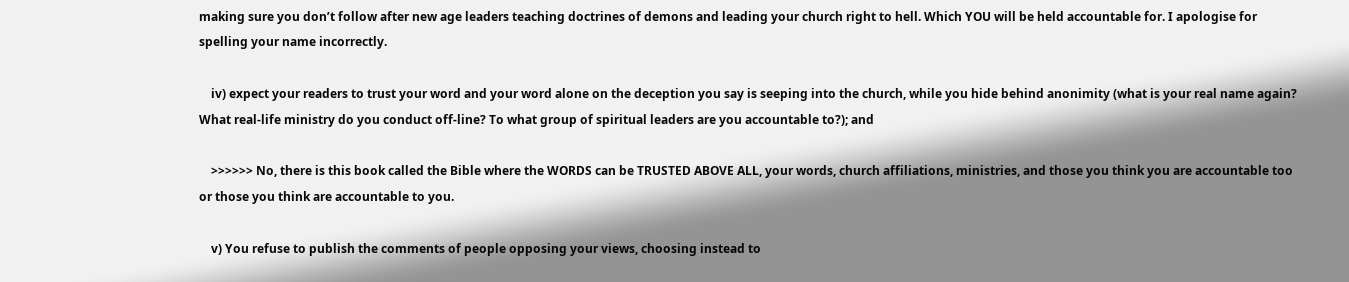making sure you don’t follow after new age leaders teaching doctrines of demons and leading your church right to hell. Which YOU will be held accountable for. I apologise for spelling your name incorrectly.

    iv) expect your readers to trust your word and your word alone on the deception you say is seeping into the church, while you hide behind anonimity (what is your real name again? What real-life ministry do you conduct off-line? To what group of spiritual leaders are you accountable to?); and

    >>>>>> No, there is this book called the Bible where the WORDS can be TRUSTED ABOVE ALL, your words, church affiliations, ministries, and those you think you are accountable too or those you think are accountable to you.

    v) You refuse to publish the comments of people opposing your views, choosing instead to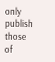only publish those of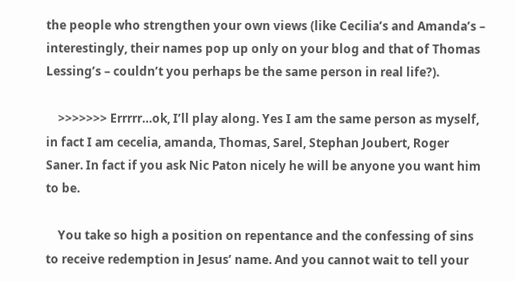the people who strengthen your own views (like Cecilia’s and Amanda’s – interestingly, their names pop up only on your blog and that of Thomas Lessing’s – couldn’t you perhaps be the same person in real life?).

    >>>>>>> Errrrr…ok, I’ll play along. Yes I am the same person as myself, in fact I am cecelia, amanda, Thomas, Sarel, Stephan Joubert, Roger Saner. In fact if you ask Nic Paton nicely he will be anyone you want him to be.

    You take so high a position on repentance and the confessing of sins to receive redemption in Jesus’ name. And you cannot wait to tell your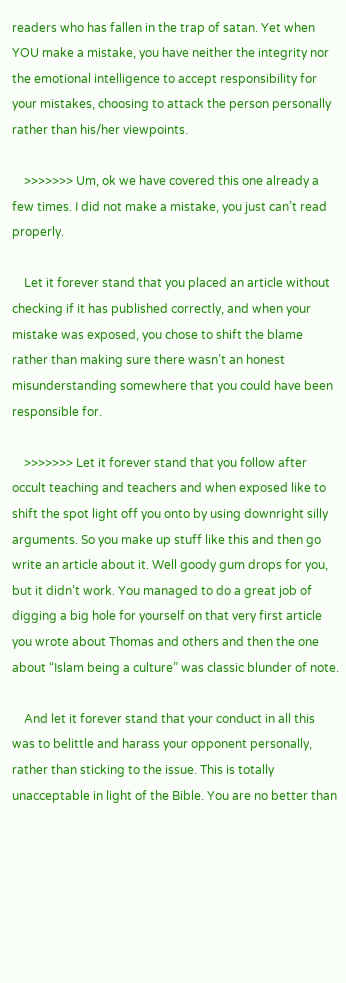readers who has fallen in the trap of satan. Yet when YOU make a mistake, you have neither the integrity nor the emotional intelligence to accept responsibility for your mistakes, choosing to attack the person personally rather than his/her viewpoints.

    >>>>>>> Um, ok we have covered this one already a few times. I did not make a mistake, you just can’t read properly.

    Let it forever stand that you placed an article without checking if it has published correctly, and when your mistake was exposed, you chose to shift the blame rather than making sure there wasn’t an honest misunderstanding somewhere that you could have been responsible for.

    >>>>>>> Let it forever stand that you follow after occult teaching and teachers and when exposed like to shift the spot light off you onto by using downright silly arguments. So you make up stuff like this and then go write an article about it. Well goody gum drops for you, but it didn’t work. You managed to do a great job of digging a big hole for yourself on that very first article you wrote about Thomas and others and then the one about “Islam being a culture” was classic blunder of note.

    And let it forever stand that your conduct in all this was to belittle and harass your opponent personally, rather than sticking to the issue. This is totally unacceptable in light of the Bible. You are no better than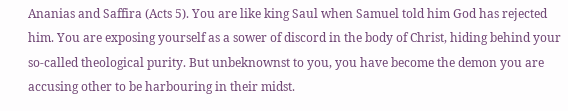Ananias and Saffira (Acts 5). You are like king Saul when Samuel told him God has rejected him. You are exposing yourself as a sower of discord in the body of Christ, hiding behind your so-called theological purity. But unbeknownst to you, you have become the demon you are accusing other to be harbouring in their midst.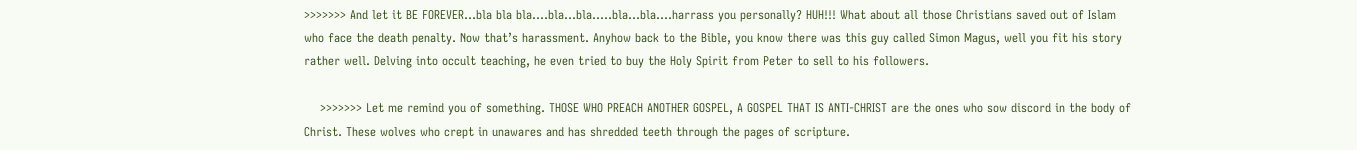>>>>>>> And let it BE FOREVER…bla bla bla….bla…bla…..bla…bla….harrass you personally? HUH!!! What about all those Christians saved out of Islam who face the death penalty. Now that’s harassment. Anyhow back to the Bible, you know there was this guy called Simon Magus, well you fit his story rather well. Delving into occult teaching, he even tried to buy the Holy Spirit from Peter to sell to his followers.

    >>>>>>> Let me remind you of something. THOSE WHO PREACH ANOTHER GOSPEL, A GOSPEL THAT IS ANTI-CHRIST are the ones who sow discord in the body of Christ. These wolves who crept in unawares and has shredded teeth through the pages of scripture.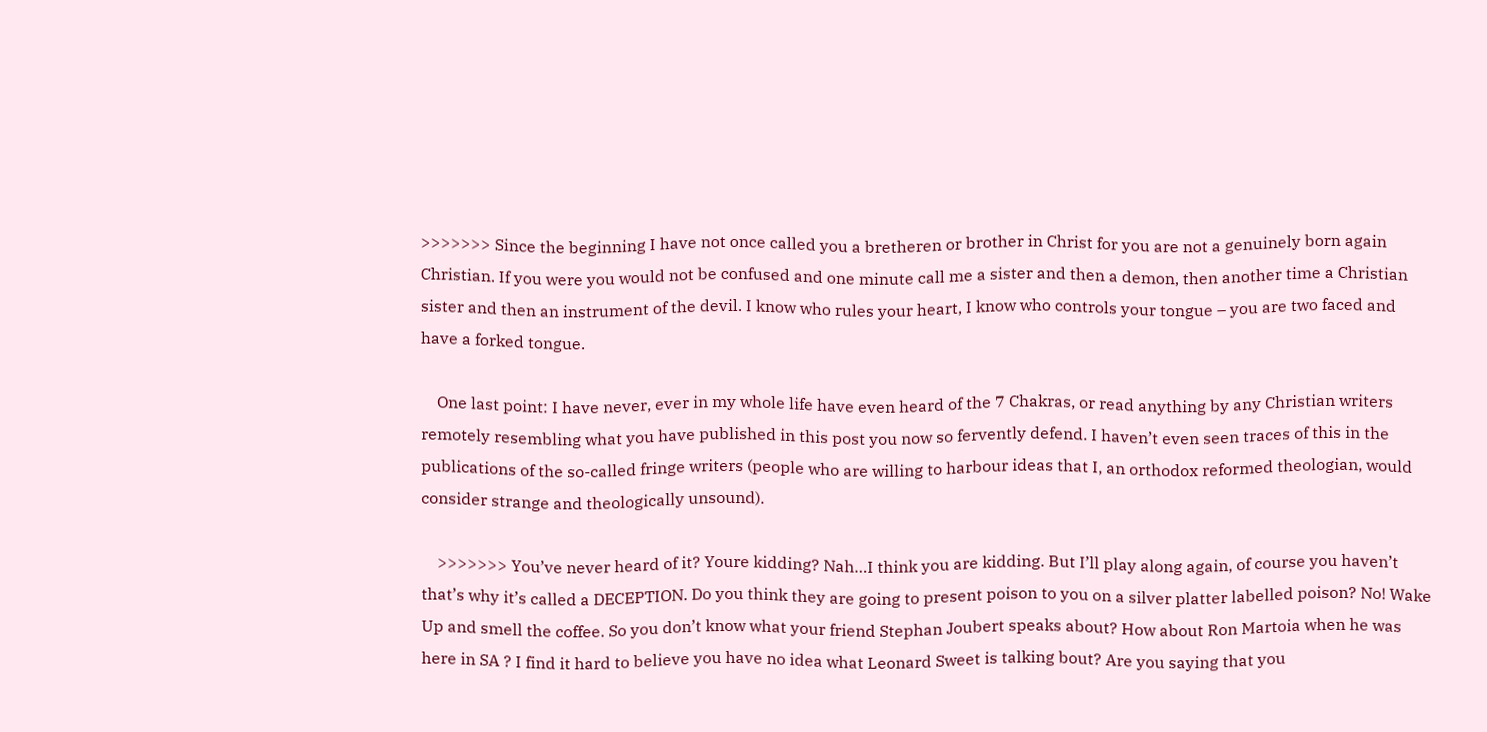>>>>>>> Since the beginning I have not once called you a bretheren or brother in Christ for you are not a genuinely born again Christian. If you were you would not be confused and one minute call me a sister and then a demon, then another time a Christian sister and then an instrument of the devil. I know who rules your heart, I know who controls your tongue – you are two faced and have a forked tongue.

    One last point: I have never, ever in my whole life have even heard of the 7 Chakras, or read anything by any Christian writers remotely resembling what you have published in this post you now so fervently defend. I haven’t even seen traces of this in the publications of the so-called fringe writers (people who are willing to harbour ideas that I, an orthodox reformed theologian, would consider strange and theologically unsound).

    >>>>>>> You’ve never heard of it? Youre kidding? Nah…I think you are kidding. But I’ll play along again, of course you haven’t that’s why it’s called a DECEPTION. Do you think they are going to present poison to you on a silver platter labelled poison? No! Wake Up and smell the coffee. So you don’t know what your friend Stephan Joubert speaks about? How about Ron Martoia when he was here in SA ? I find it hard to believe you have no idea what Leonard Sweet is talking bout? Are you saying that you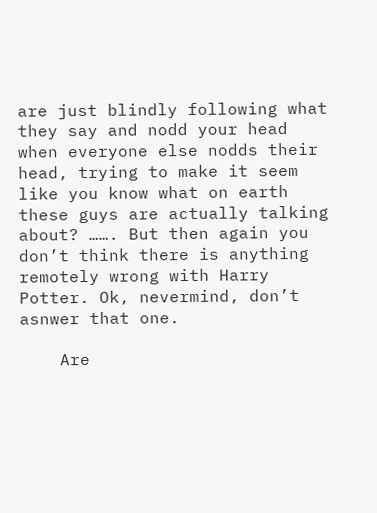are just blindly following what they say and nodd your head when everyone else nodds their head, trying to make it seem like you know what on earth these guys are actually talking about? ……. But then again you don’t think there is anything remotely wrong with Harry Potter. Ok, nevermind, don’t asnwer that one.

    Are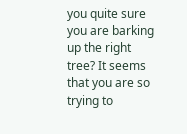you quite sure you are barking up the right tree? It seems that you are so trying to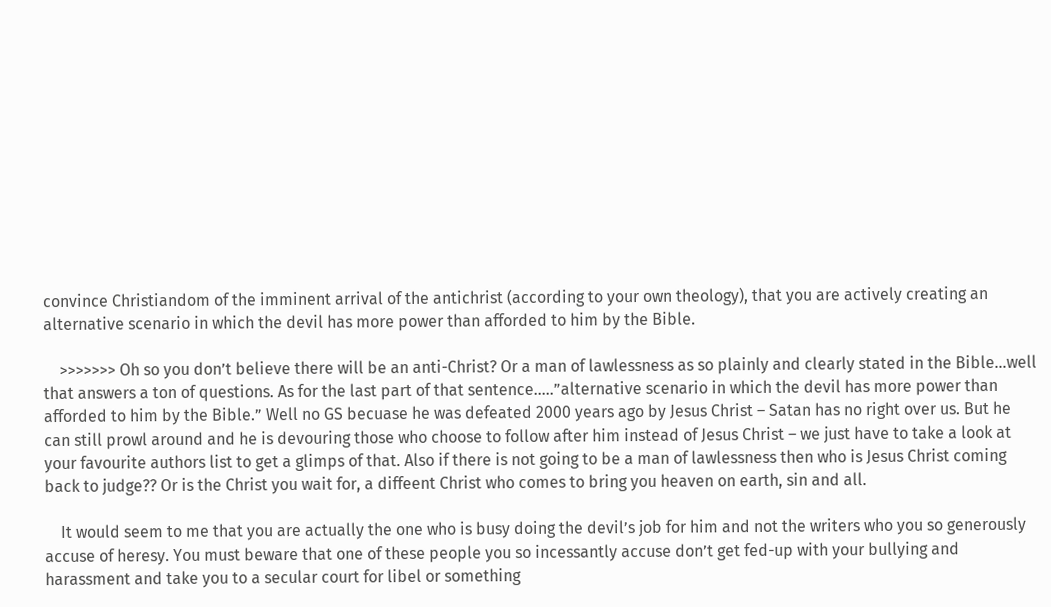convince Christiandom of the imminent arrival of the antichrist (according to your own theology), that you are actively creating an alternative scenario in which the devil has more power than afforded to him by the Bible.

    >>>>>>> Oh so you don’t believe there will be an anti-Christ? Or a man of lawlessness as so plainly and clearly stated in the Bible…well that answers a ton of questions. As for the last part of that sentence…..”alternative scenario in which the devil has more power than afforded to him by the Bible.” Well no GS becuase he was defeated 2000 years ago by Jesus Christ – Satan has no right over us. But he can still prowl around and he is devouring those who choose to follow after him instead of Jesus Christ – we just have to take a look at your favourite authors list to get a glimps of that. Also if there is not going to be a man of lawlessness then who is Jesus Christ coming back to judge?? Or is the Christ you wait for, a diffeent Christ who comes to bring you heaven on earth, sin and all.

    It would seem to me that you are actually the one who is busy doing the devil’s job for him and not the writers who you so generously accuse of heresy. You must beware that one of these people you so incessantly accuse don’t get fed-up with your bullying and harassment and take you to a secular court for libel or something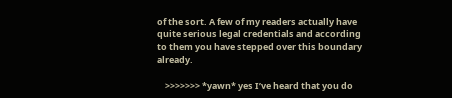of the sort. A few of my readers actually have quite serious legal credentials and according to them you have stepped over this boundary already.

    >>>>>>> *yawn* yes I’ve heard that you do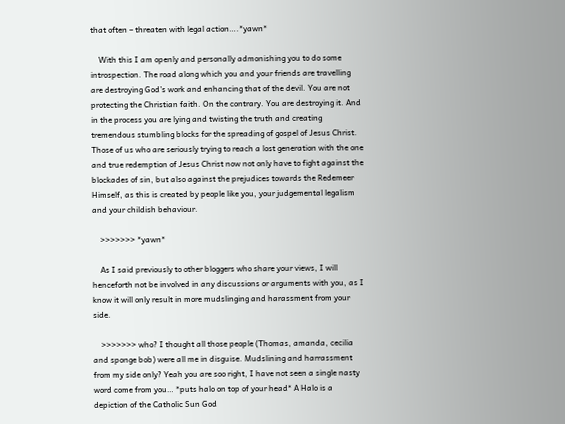that often – threaten with legal action….*yawn*

    With this I am openly and personally admonishing you to do some introspection. The road along which you and your friends are travelling are destroying God’s work and enhancing that of the devil. You are not protecting the Christian faith. On the contrary. You are destroying it. And in the process you are lying and twisting the truth and creating tremendous stumbling blocks for the spreading of gospel of Jesus Christ. Those of us who are seriously trying to reach a lost generation with the one and true redemption of Jesus Christ now not only have to fight against the blockades of sin, but also against the prejudices towards the Redemeer Himself, as this is created by people like you, your judgemental legalism and your childish behaviour.

    >>>>>>> *yawn*

    As I said previously to other bloggers who share your views, I will henceforth not be involved in any discussions or arguments with you, as I know it will only result in more mudslinging and harassment from your side.

    >>>>>>> who? I thought all those people (Thomas, amanda, cecilia and sponge bob) were all me in disguise. Mudslining and harrassment from my side only? Yeah you are soo right, I have not seen a single nasty word come from you… *puts halo on top of your head* A Halo is a depiction of the Catholic Sun God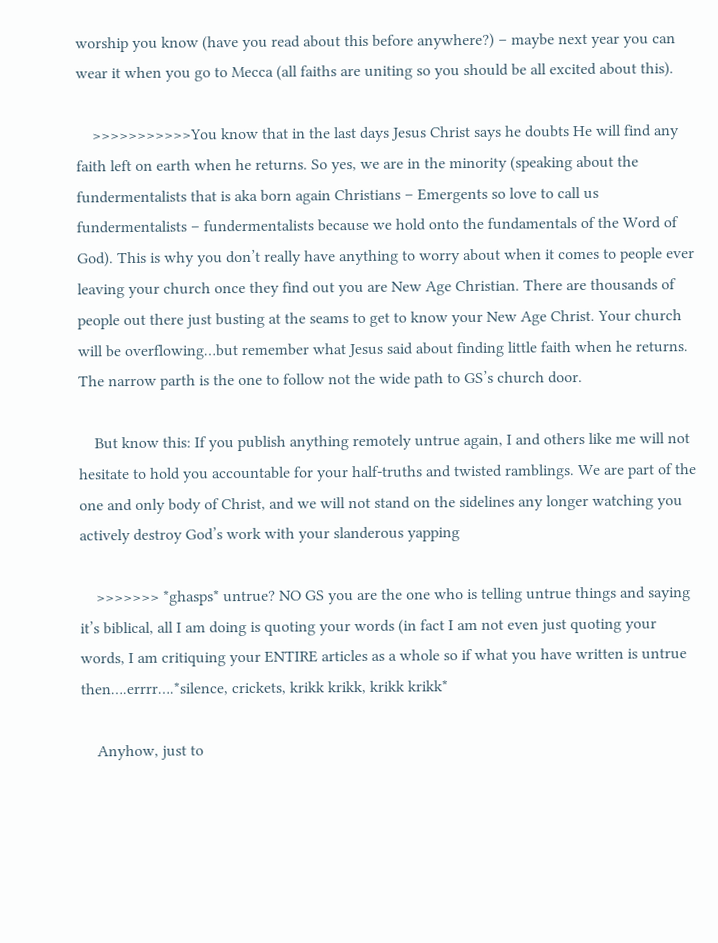worship you know (have you read about this before anywhere?) – maybe next year you can wear it when you go to Mecca (all faiths are uniting so you should be all excited about this).

    >>>>>>>>>>>You know that in the last days Jesus Christ says he doubts He will find any faith left on earth when he returns. So yes, we are in the minority (speaking about the fundermentalists that is aka born again Christians – Emergents so love to call us fundermentalists – fundermentalists because we hold onto the fundamentals of the Word of God). This is why you don’t really have anything to worry about when it comes to people ever leaving your church once they find out you are New Age Christian. There are thousands of people out there just busting at the seams to get to know your New Age Christ. Your church will be overflowing…but remember what Jesus said about finding little faith when he returns. The narrow parth is the one to follow not the wide path to GS’s church door.

    But know this: If you publish anything remotely untrue again, I and others like me will not hesitate to hold you accountable for your half-truths and twisted ramblings. We are part of the one and only body of Christ, and we will not stand on the sidelines any longer watching you actively destroy God’s work with your slanderous yapping

    >>>>>>> *ghasps* untrue? NO GS you are the one who is telling untrue things and saying it’s biblical, all I am doing is quoting your words (in fact I am not even just quoting your words, I am critiquing your ENTIRE articles as a whole so if what you have written is untrue then….errrr….*silence, crickets, krikk krikk, krikk krikk*

    Anyhow, just to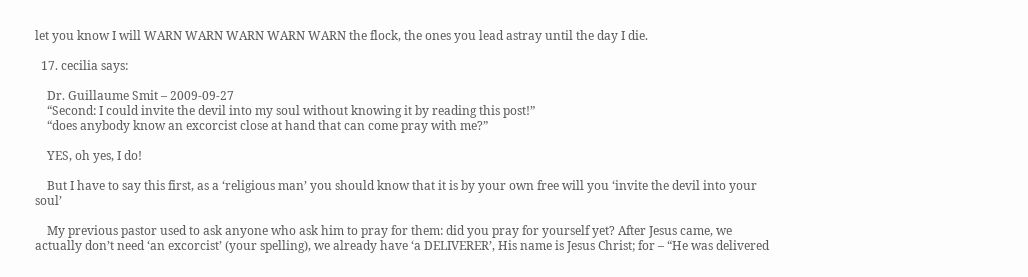let you know I will WARN WARN WARN WARN WARN the flock, the ones you lead astray until the day I die.

  17. cecilia says:

    Dr. Guillaume Smit – 2009-09-27
    “Second: I could invite the devil into my soul without knowing it by reading this post!”
    “does anybody know an excorcist close at hand that can come pray with me?”

    YES, oh yes, I do!

    But I have to say this first, as a ‘religious man’ you should know that it is by your own free will you ‘invite the devil into your soul’

    My previous pastor used to ask anyone who ask him to pray for them: did you pray for yourself yet? After Jesus came, we actually don’t need ‘an excorcist’ (your spelling), we already have ‘a DELIVERER’, His name is Jesus Christ; for – “He was delivered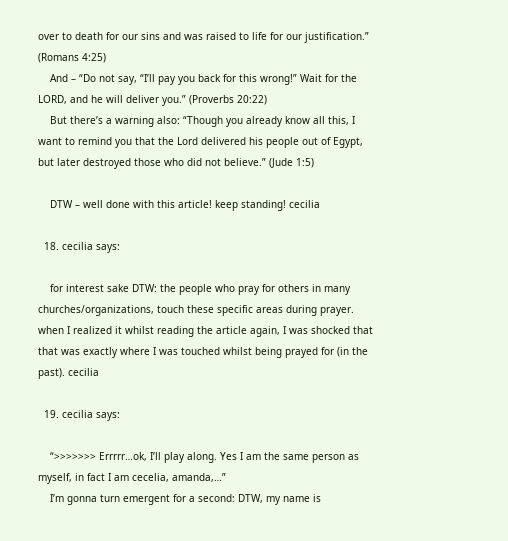over to death for our sins and was raised to life for our justification.” (Romans 4:25)
    And – “Do not say, “I’ll pay you back for this wrong!” Wait for the LORD, and he will deliver you.” (Proverbs 20:22)
    But there’s a warning also: “Though you already know all this, I want to remind you that the Lord delivered his people out of Egypt, but later destroyed those who did not believe.” (Jude 1:5)

    DTW – well done with this article! keep standing! cecilia

  18. cecilia says:

    for interest sake DTW: the people who pray for others in many churches/organizations, touch these specific areas during prayer. when I realized it whilst reading the article again, I was shocked that that was exactly where I was touched whilst being prayed for (in the past). cecilia

  19. cecilia says:

    “>>>>>>> Errrrr…ok, I’ll play along. Yes I am the same person as myself, in fact I am cecelia, amanda,…”
    I’m gonna turn emergent for a second: DTW, my name is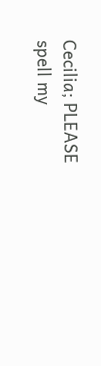Cecilia; PLEASE spell my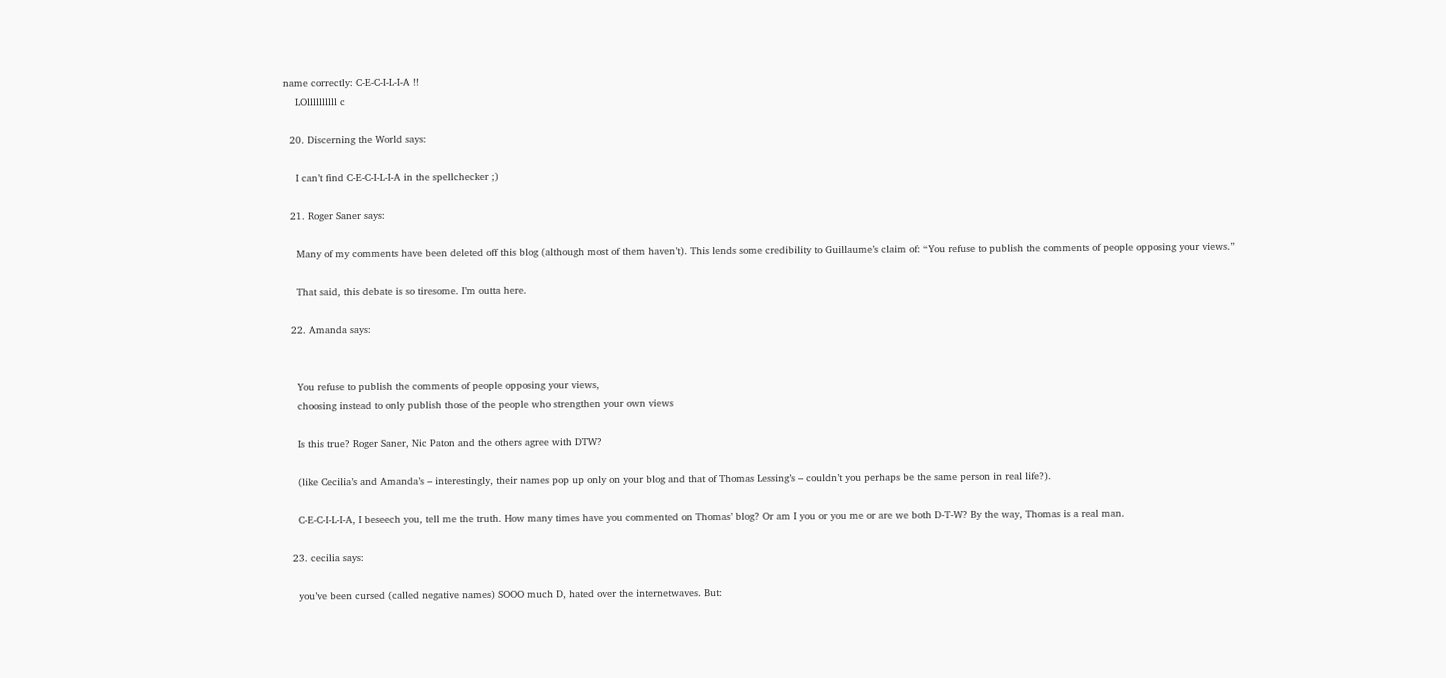name correctly: C-E-C-I-L-I-A !!
    LOllllllllll c

  20. Discerning the World says:

    I can’t find C-E-C-I-L-I-A in the spellchecker ;)

  21. Roger Saner says:

    Many of my comments have been deleted off this blog (although most of them haven’t). This lends some credibility to Guillaume’s claim of: “You refuse to publish the comments of people opposing your views.”

    That said, this debate is so tiresome. I’m outta here.

  22. Amanda says:


    You refuse to publish the comments of people opposing your views,
    choosing instead to only publish those of the people who strengthen your own views

    Is this true? Roger Saner, Nic Paton and the others agree with DTW?

    (like Cecilia’s and Amanda’s – interestingly, their names pop up only on your blog and that of Thomas Lessing’s – couldn’t you perhaps be the same person in real life?).

    C-E-C-I-L-I-A, I beseech you, tell me the truth. How many times have you commented on Thomas’ blog? Or am I you or you me or are we both D-T-W? By the way, Thomas is a real man.

  23. cecilia says:

    you’ve been cursed (called negative names) SOOO much D, hated over the internetwaves. But: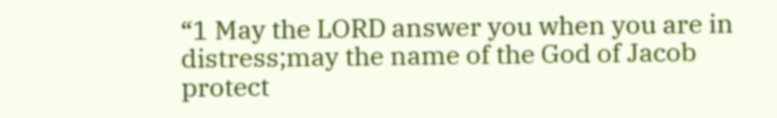“1 May the LORD answer you when you are in distress;may the name of the God of Jacob protect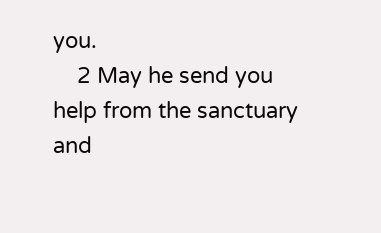you.
    2 May he send you help from the sanctuary and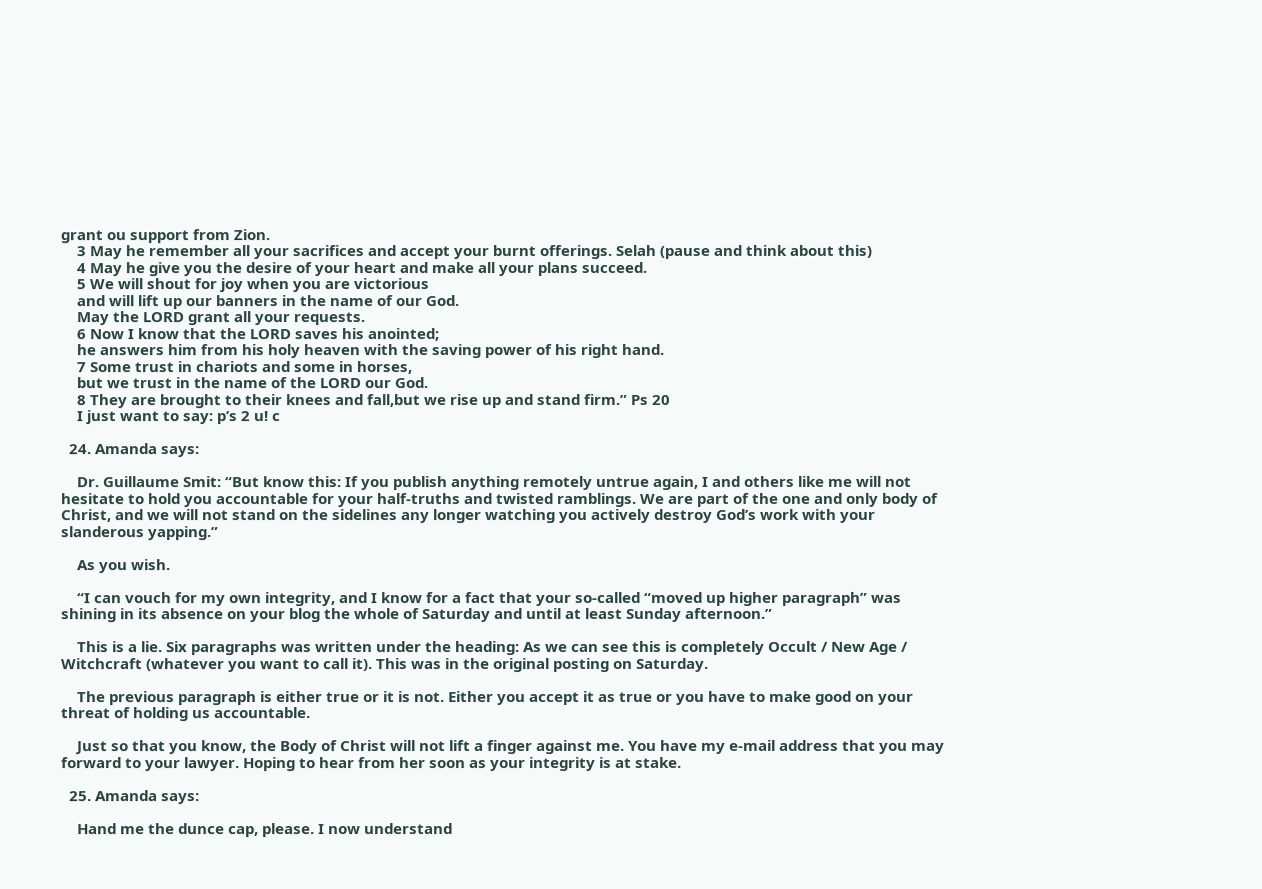grant ou support from Zion.
    3 May he remember all your sacrifices and accept your burnt offerings. Selah (pause and think about this)
    4 May he give you the desire of your heart and make all your plans succeed.
    5 We will shout for joy when you are victorious
    and will lift up our banners in the name of our God.
    May the LORD grant all your requests.
    6 Now I know that the LORD saves his anointed;
    he answers him from his holy heaven with the saving power of his right hand.
    7 Some trust in chariots and some in horses,
    but we trust in the name of the LORD our God.
    8 They are brought to their knees and fall,but we rise up and stand firm.” Ps 20
    I just want to say: p’s 2 u! c

  24. Amanda says:

    Dr. Guillaume Smit: “But know this: If you publish anything remotely untrue again, I and others like me will not hesitate to hold you accountable for your half-truths and twisted ramblings. We are part of the one and only body of Christ, and we will not stand on the sidelines any longer watching you actively destroy God’s work with your slanderous yapping.”

    As you wish.

    “I can vouch for my own integrity, and I know for a fact that your so-called “moved up higher paragraph” was shining in its absence on your blog the whole of Saturday and until at least Sunday afternoon.”

    This is a lie. Six paragraphs was written under the heading: As we can see this is completely Occult / New Age / Witchcraft (whatever you want to call it). This was in the original posting on Saturday.

    The previous paragraph is either true or it is not. Either you accept it as true or you have to make good on your threat of holding us accountable.

    Just so that you know, the Body of Christ will not lift a finger against me. You have my e-mail address that you may forward to your lawyer. Hoping to hear from her soon as your integrity is at stake.

  25. Amanda says:

    Hand me the dunce cap, please. I now understand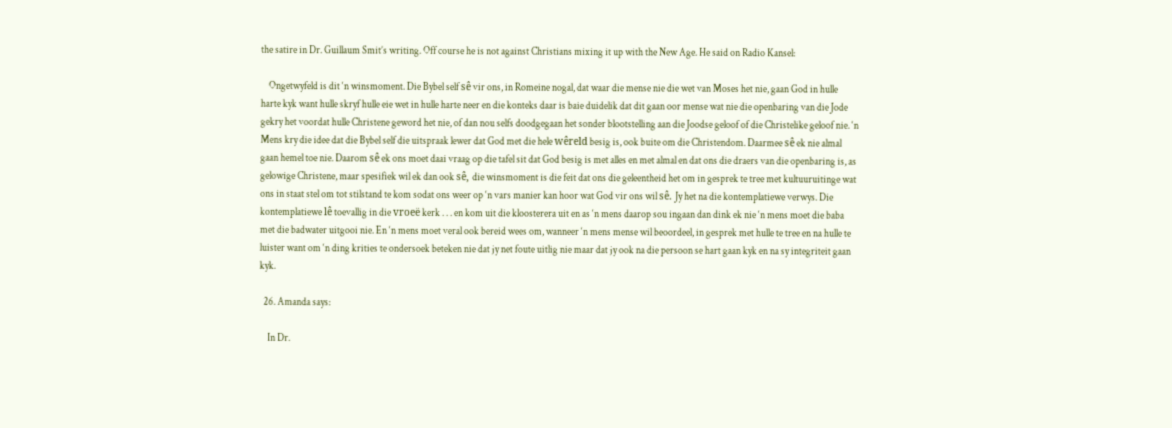the satire in Dr. Guillaum Smit’s writing. Off course he is not against Christians mixing it up with the New Age. He said on Radio Kansel:

    Ongetwyfeld is dit ‘n winsmoment. Die Bybel self sê vir ons, in Romeine nogal, dat waar die mense nie die wet van Moses het nie, gaan God in hulle harte kyk want hulle skryf hulle eie wet in hulle harte neer en die konteks daar is baie duidelik dat dit gaan oor mense wat nie die openbaring van die Jode gekry het voordat hulle Christene geword het nie, of dan nou selfs doodgegaan het sonder blootstelling aan die Joodse geloof of die Christelike geloof nie. ‘n Mens kry die idee dat die Bybel self die uitspraak lewer dat God met die hele wêreld besig is, ook buite om die Christendom. Daarmee sê ek nie almal gaan hemel toe nie. Daarom sê ek ons moet daai vraag op die tafel sit dat God besig is met alles en met almal en dat ons die draers van die openbaring is, as gelowige Christene, maar spesifiek wil ek dan ook sê, die winsmoment is die feit dat ons die geleentheid het om in gesprek te tree met kultuuruitinge wat ons in staat stel om tot stilstand te kom sodat ons weer op ‘n vars manier kan hoor wat God vir ons wil sê. Jy het na die kontemplatiewe verwys. Die kontemplatiewe lê toevallig in die vroeë kerk . . . en kom uit die kloosterera uit en as ‘n mens daarop sou ingaan dan dink ek nie ‘n mens moet die baba met die badwater uitgooi nie. En ‘n mens moet veral ook bereid wees om, wanneer ‘n mens mense wil beoordeel, in gesprek met hulle te tree en na hulle te luister want om ‘n ding krities te ondersoek beteken nie dat jy net foute uitlig nie maar dat jy ook na die persoon se hart gaan kyk en na sy integriteit gaan kyk.

  26. Amanda says:

    In Dr.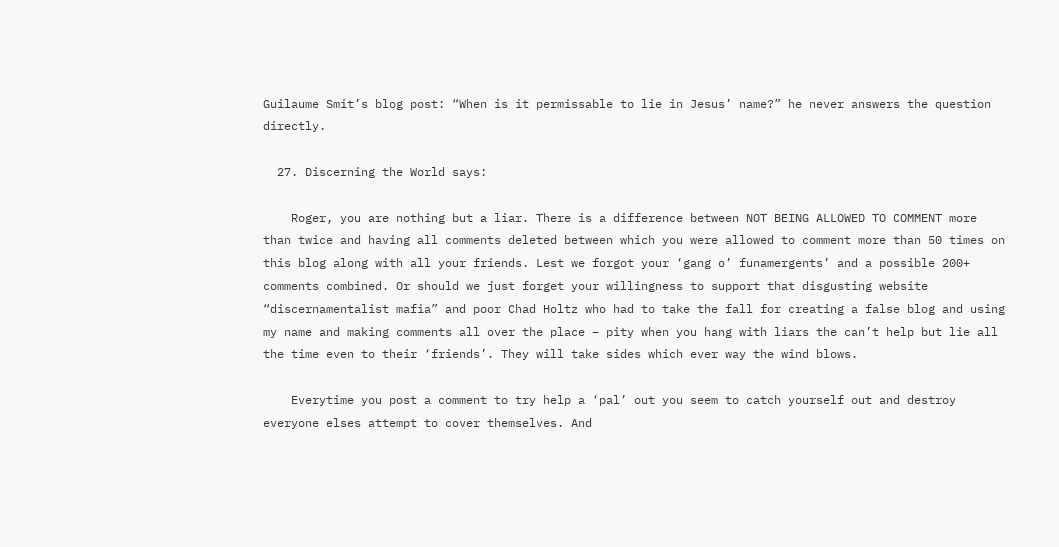Guilaume Smit’s blog post: “When is it permissable to lie in Jesus’ name?” he never answers the question directly.

  27. Discerning the World says:

    Roger, you are nothing but a liar. There is a difference between NOT BEING ALLOWED TO COMMENT more than twice and having all comments deleted between which you were allowed to comment more than 50 times on this blog along with all your friends. Lest we forgot your ‘gang o’ funamergents’ and a possible 200+ comments combined. Or should we just forget your willingness to support that disgusting website “discernamentalist mafia” and poor Chad Holtz who had to take the fall for creating a false blog and using my name and making comments all over the place – pity when you hang with liars the can’t help but lie all the time even to their ‘friends’. They will take sides which ever way the wind blows.

    Everytime you post a comment to try help a ‘pal’ out you seem to catch yourself out and destroy everyone elses attempt to cover themselves. And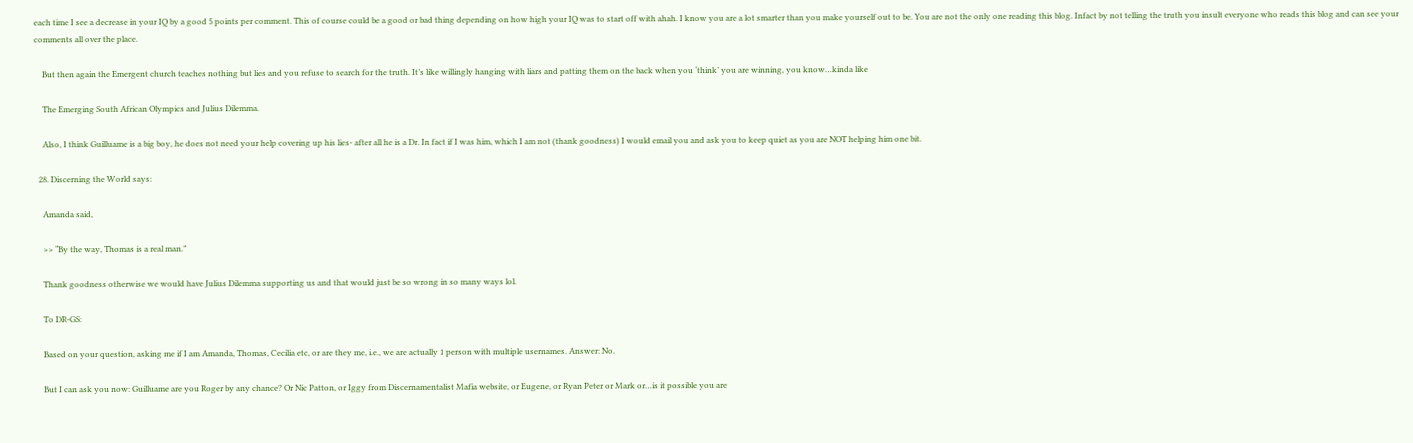each time I see a decrease in your IQ by a good 5 points per comment. This of course could be a good or bad thing depending on how high your IQ was to start off with ahah. I know you are a lot smarter than you make yourself out to be. You are not the only one reading this blog. Infact by not telling the truth you insult everyone who reads this blog and can see your comments all over the place.

    But then again the Emergent church teaches nothing but lies and you refuse to search for the truth. It’s like willingly hanging with liars and patting them on the back when you ‘think’ you are winning, you know…kinda like

    The Emerging South African Olympics and Julius Dilemma.

    Also, I think Guilluame is a big boy, he does not need your help covering up his lies- after all he is a Dr. In fact if I was him, which I am not (thank goodness) I would email you and ask you to keep quiet as you are NOT helping him one bit.

  28. Discerning the World says:

    Amanda said,

    >> “By the way, Thomas is a real man.”

    Thank goodness otherwise we would have Julius Dilemma supporting us and that would just be so wrong in so many ways lol.

    To DR-GS:

    Based on your question, asking me if I am Amanda, Thomas, Cecilia etc, or are they me, i.e., we are actually 1 person with multiple usernames. Answer: No.

    But I can ask you now: Guilluame are you Roger by any chance? Or Nic Patton, or Iggy from Discernamentalist Mafia website, or Eugene, or Ryan Peter or Mark or…is it possible you are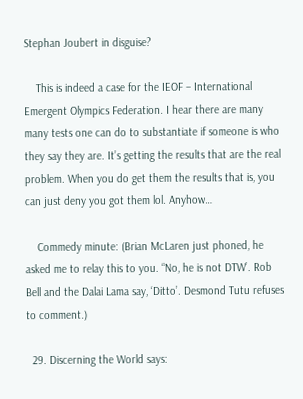Stephan Joubert in disguise?

    This is indeed a case for the IEOF – International Emergent Olympics Federation. I hear there are many many tests one can do to substantiate if someone is who they say they are. It’s getting the results that are the real problem. When you do get them the results that is, you can just deny you got them lol. Anyhow…

    Commedy minute: (Brian McLaren just phoned, he asked me to relay this to you. “No, he is not DTW’. Rob Bell and the Dalai Lama say, ‘Ditto’. Desmond Tutu refuses to comment.)

  29. Discerning the World says: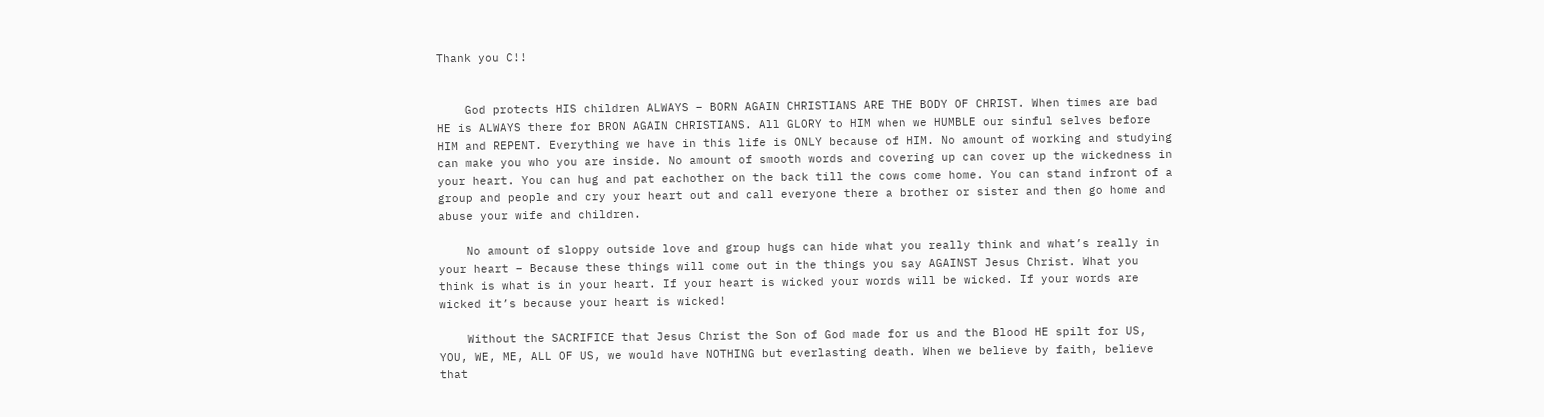Thank you C!!


    God protects HIS children ALWAYS – BORN AGAIN CHRISTIANS ARE THE BODY OF CHRIST. When times are bad HE is ALWAYS there for BRON AGAIN CHRISTIANS. All GLORY to HIM when we HUMBLE our sinful selves before HIM and REPENT. Everything we have in this life is ONLY because of HIM. No amount of working and studying can make you who you are inside. No amount of smooth words and covering up can cover up the wickedness in your heart. You can hug and pat eachother on the back till the cows come home. You can stand infront of a group and people and cry your heart out and call everyone there a brother or sister and then go home and abuse your wife and children.

    No amount of sloppy outside love and group hugs can hide what you really think and what’s really in your heart – Because these things will come out in the things you say AGAINST Jesus Christ. What you think is what is in your heart. If your heart is wicked your words will be wicked. If your words are wicked it’s because your heart is wicked!

    Without the SACRIFICE that Jesus Christ the Son of God made for us and the Blood HE spilt for US, YOU, WE, ME, ALL OF US, we would have NOTHING but everlasting death. When we believe by faith, believe that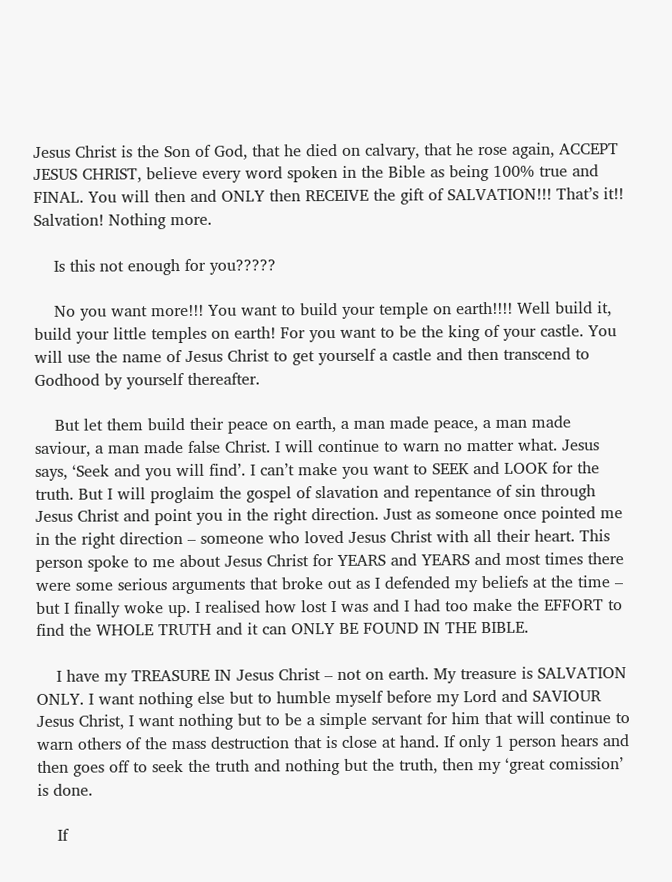Jesus Christ is the Son of God, that he died on calvary, that he rose again, ACCEPT JESUS CHRIST, believe every word spoken in the Bible as being 100% true and FINAL. You will then and ONLY then RECEIVE the gift of SALVATION!!! That’s it!! Salvation! Nothing more.

    Is this not enough for you?????

    No you want more!!! You want to build your temple on earth!!!! Well build it, build your little temples on earth! For you want to be the king of your castle. You will use the name of Jesus Christ to get yourself a castle and then transcend to Godhood by yourself thereafter.

    But let them build their peace on earth, a man made peace, a man made saviour, a man made false Christ. I will continue to warn no matter what. Jesus says, ‘Seek and you will find’. I can’t make you want to SEEK and LOOK for the truth. But I will proglaim the gospel of slavation and repentance of sin through Jesus Christ and point you in the right direction. Just as someone once pointed me in the right direction – someone who loved Jesus Christ with all their heart. This person spoke to me about Jesus Christ for YEARS and YEARS and most times there were some serious arguments that broke out as I defended my beliefs at the time – but I finally woke up. I realised how lost I was and I had too make the EFFORT to find the WHOLE TRUTH and it can ONLY BE FOUND IN THE BIBLE.

    I have my TREASURE IN Jesus Christ – not on earth. My treasure is SALVATION ONLY. I want nothing else but to humble myself before my Lord and SAVIOUR Jesus Christ, I want nothing but to be a simple servant for him that will continue to warn others of the mass destruction that is close at hand. If only 1 person hears and then goes off to seek the truth and nothing but the truth, then my ‘great comission’ is done.

    If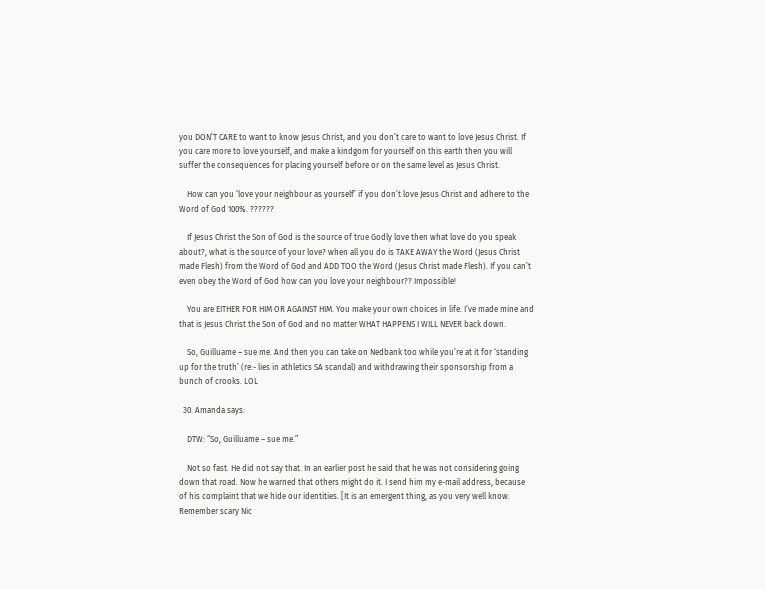you DON’T CARE to want to know Jesus Christ, and you don’t care to want to love Jesus Christ. If you care more to love yourself, and make a kindgom for yourself on this earth then you will suffer the consequences for placing yourself before or on the same level as Jesus Christ.

    How can you ‘love your neighbour as yourself’ if you don’t love Jesus Christ and adhere to the Word of God 100%. ??????

    If Jesus Christ the Son of God is the source of true Godly love then what love do you speak about?, what is the source of your love? when all you do is TAKE AWAY the Word (Jesus Christ made Flesh) from the Word of God and ADD TOO the Word (Jesus Christ made Flesh). If you can’t even obey the Word of God how can you love your neighbour?? Impossible!

    You are EITHER FOR HIM OR AGAINST HIM. You make your own choices in life. I’ve made mine and that is Jesus Christ the Son of God and no matter WHAT HAPPENS I WILL NEVER back down.

    So, Guilluame – sue me. And then you can take on Nedbank too while you’re at it for ‘standing up for the truth’ (re:- lies in athletics SA scandal) and withdrawing their sponsorship from a bunch of crooks. LOL

  30. Amanda says:

    DTW: “So, Guilluame – sue me.”

    Not so fast. He did not say that. In an earlier post he said that he was not considering going down that road. Now he warned that others might do it. I send him my e-mail address, because of his complaint that we hide our identities. [It is an emergent thing, as you very well know. Remember scary Nic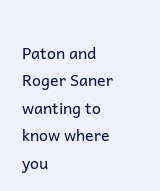Paton and Roger Saner wanting to know where you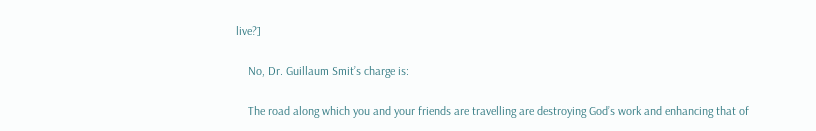live?]

    No, Dr. Guillaum Smit’s charge is:

    The road along which you and your friends are travelling are destroying God’s work and enhancing that of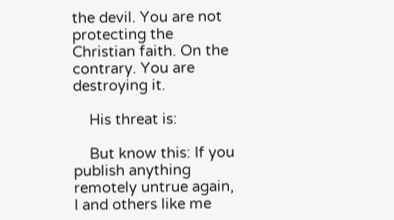the devil. You are not protecting the Christian faith. On the contrary. You are destroying it.

    His threat is:

    But know this: If you publish anything remotely untrue again, I and others like me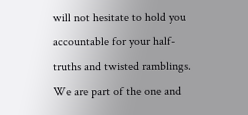will not hesitate to hold you accountable for your half-truths and twisted ramblings. We are part of the one and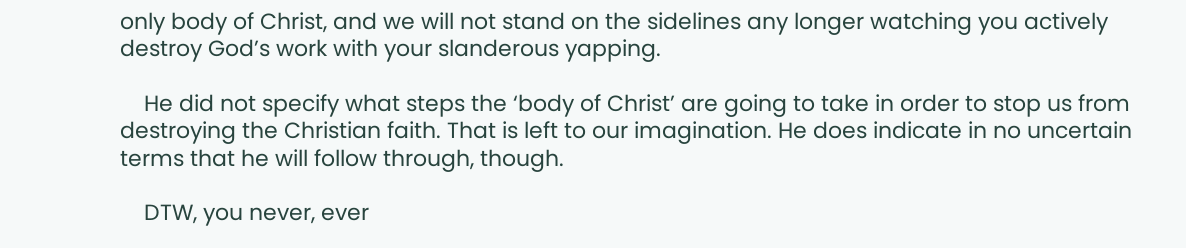only body of Christ, and we will not stand on the sidelines any longer watching you actively destroy God’s work with your slanderous yapping.

    He did not specify what steps the ‘body of Christ’ are going to take in order to stop us from destroying the Christian faith. That is left to our imagination. He does indicate in no uncertain terms that he will follow through, though.

    DTW, you never, ever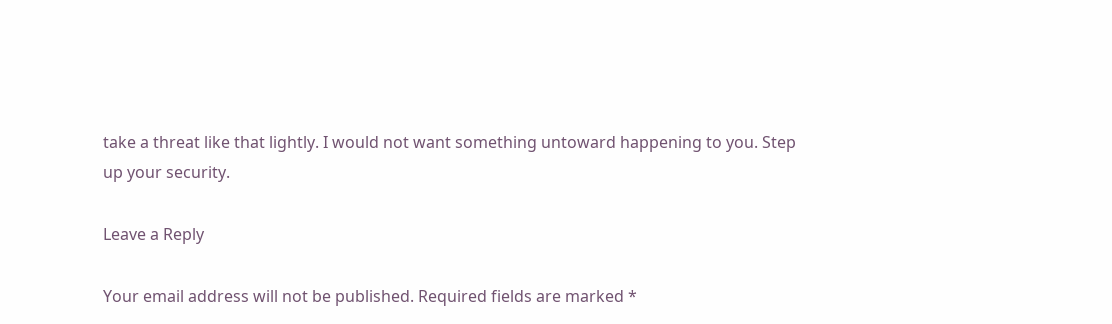take a threat like that lightly. I would not want something untoward happening to you. Step up your security.

Leave a Reply

Your email address will not be published. Required fields are marked *